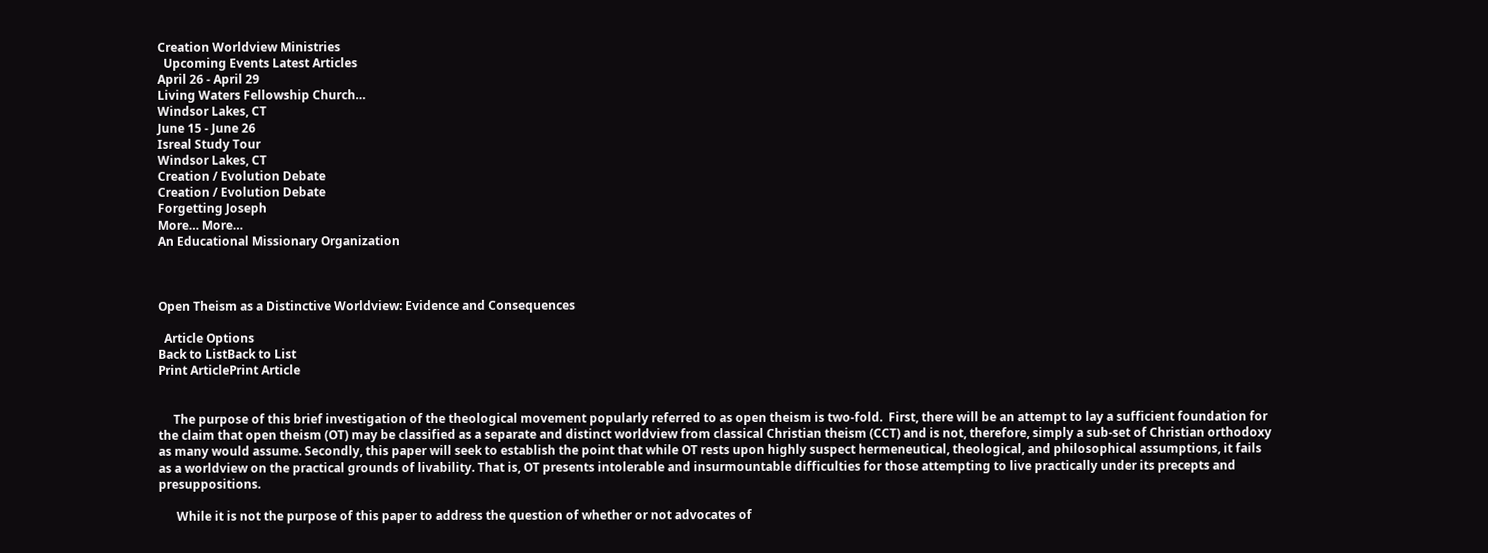Creation Worldview Ministries
  Upcoming Events Latest Articles
April 26 - April 29
Living Waters Fellowship Church…
Windsor Lakes, CT
June 15 - June 26
Isreal Study Tour
Windsor Lakes, CT
Creation / Evolution Debate
Creation / Evolution Debate
Forgetting Joseph
More… More…
An Educational Missionary Organization



Open Theism as a Distinctive Worldview: Evidence and Consequences

  Article Options
Back to ListBack to List
Print ArticlePrint Article


     The purpose of this brief investigation of the theological movement popularly referred to as open theism is two-fold.  First, there will be an attempt to lay a sufficient foundation for the claim that open theism (OT) may be classified as a separate and distinct worldview from classical Christian theism (CCT) and is not, therefore, simply a sub-set of Christian orthodoxy as many would assume. Secondly, this paper will seek to establish the point that while OT rests upon highly suspect hermeneutical, theological, and philosophical assumptions, it fails as a worldview on the practical grounds of livability. That is, OT presents intolerable and insurmountable difficulties for those attempting to live practically under its precepts and presuppositions.

      While it is not the purpose of this paper to address the question of whether or not advocates of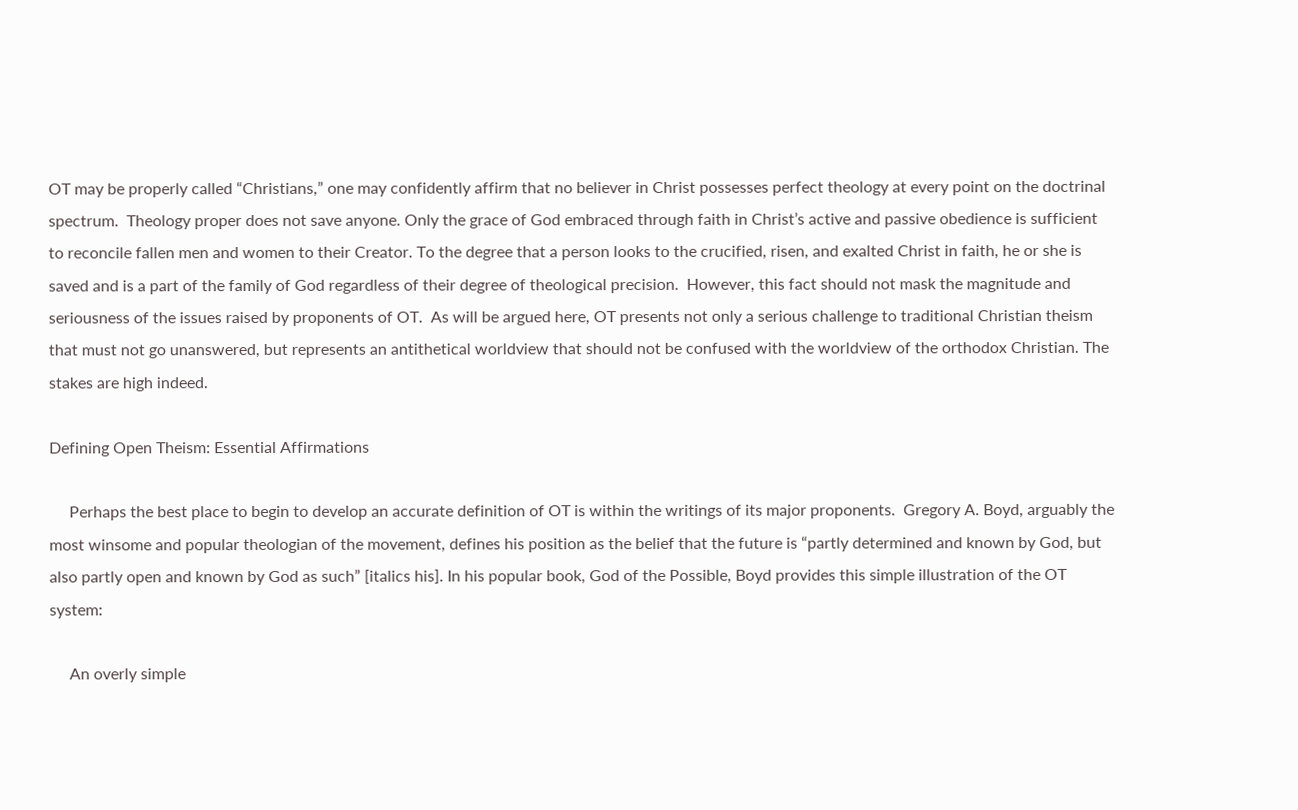OT may be properly called “Christians,” one may confidently affirm that no believer in Christ possesses perfect theology at every point on the doctrinal spectrum.  Theology proper does not save anyone. Only the grace of God embraced through faith in Christ’s active and passive obedience is sufficient to reconcile fallen men and women to their Creator. To the degree that a person looks to the crucified, risen, and exalted Christ in faith, he or she is saved and is a part of the family of God regardless of their degree of theological precision.  However, this fact should not mask the magnitude and seriousness of the issues raised by proponents of OT.  As will be argued here, OT presents not only a serious challenge to traditional Christian theism that must not go unanswered, but represents an antithetical worldview that should not be confused with the worldview of the orthodox Christian. The stakes are high indeed.

Defining Open Theism: Essential Affirmations

     Perhaps the best place to begin to develop an accurate definition of OT is within the writings of its major proponents.  Gregory A. Boyd, arguably the most winsome and popular theologian of the movement, defines his position as the belief that the future is “partly determined and known by God, but also partly open and known by God as such” [italics his]. In his popular book, God of the Possible, Boyd provides this simple illustration of the OT system:

     An overly simple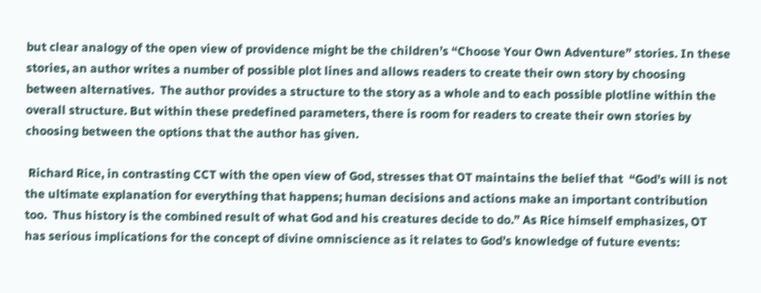but clear analogy of the open view of providence might be the children’s “Choose Your Own Adventure” stories. In these stories, an author writes a number of possible plot lines and allows readers to create their own story by choosing between alternatives.  The author provides a structure to the story as a whole and to each possible plotline within the overall structure. But within these predefined parameters, there is room for readers to create their own stories by choosing between the options that the author has given.

 Richard Rice, in contrasting CCT with the open view of God, stresses that OT maintains the belief that  “God’s will is not the ultimate explanation for everything that happens; human decisions and actions make an important contribution too.  Thus history is the combined result of what God and his creatures decide to do.” As Rice himself emphasizes, OT has serious implications for the concept of divine omniscience as it relates to God’s knowledge of future events: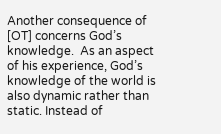Another consequence of [OT] concerns God’s knowledge.  As an aspect of his experience, God’s knowledge of the world is also dynamic rather than static. Instead of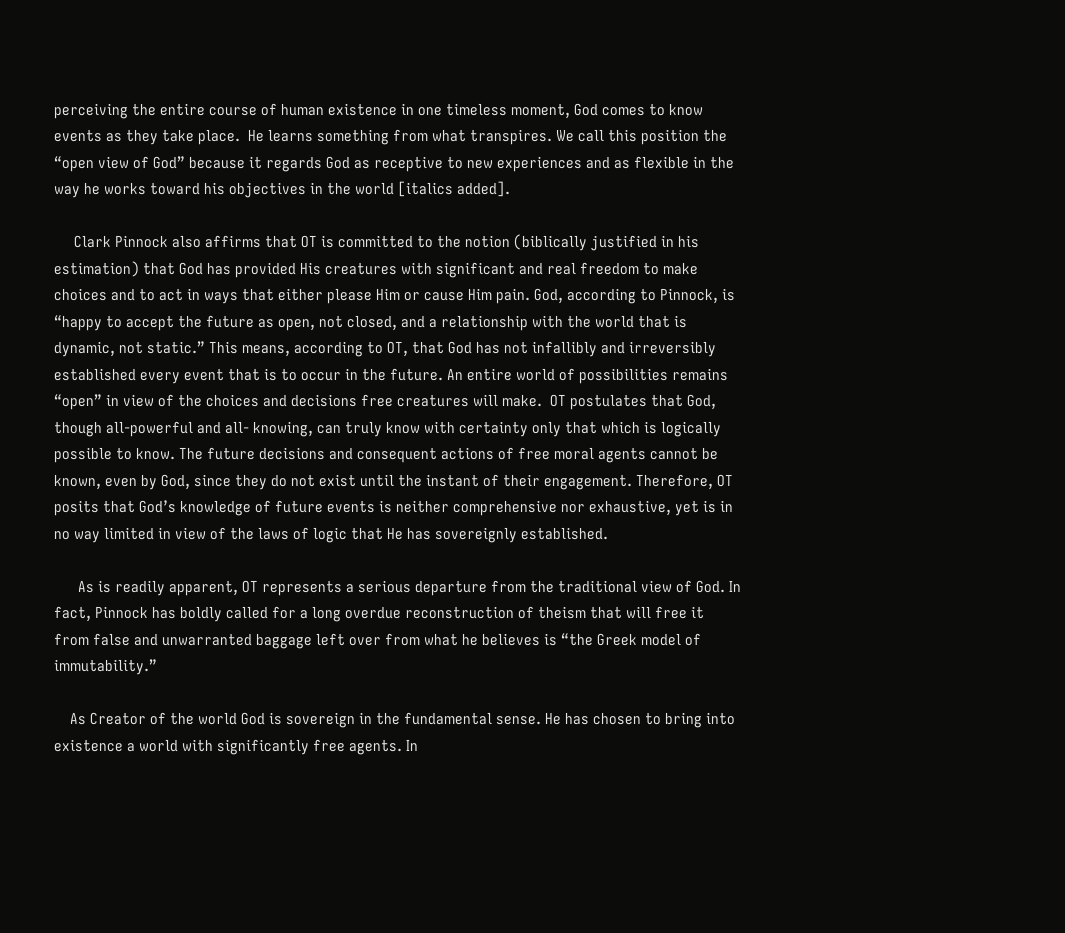perceiving the entire course of human existence in one timeless moment, God comes to know events as they take place.  He learns something from what transpires. We call this position the “open view of God” because it regards God as receptive to new experiences and as flexible in the way he works toward his objectives in the world [italics added].

     Clark Pinnock also affirms that OT is committed to the notion (biblically justified in his estimation) that God has provided His creatures with significant and real freedom to make choices and to act in ways that either please Him or cause Him pain. God, according to Pinnock, is “happy to accept the future as open, not closed, and a relationship with the world that is dynamic, not static.” This means, according to OT, that God has not infallibly and irreversibly established every event that is to occur in the future. An entire world of possibilities remains “open” in view of the choices and decisions free creatures will make.  OT postulates that God, though all-powerful and all- knowing, can truly know with certainty only that which is logically possible to know. The future decisions and consequent actions of free moral agents cannot be known, even by God, since they do not exist until the instant of their engagement. Therefore, OT posits that God’s knowledge of future events is neither comprehensive nor exhaustive, yet is in no way limited in view of the laws of logic that He has sovereignly established.

      As is readily apparent, OT represents a serious departure from the traditional view of God. In fact, Pinnock has boldly called for a long overdue reconstruction of theism that will free it from false and unwarranted baggage left over from what he believes is “the Greek model of immutability.”

    As Creator of the world God is sovereign in the fundamental sense. He has chosen to bring into existence a world with significantly free agents. In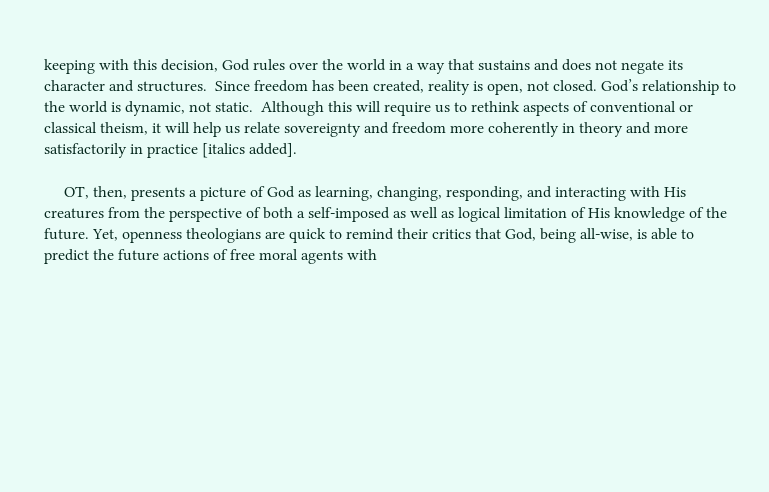keeping with this decision, God rules over the world in a way that sustains and does not negate its character and structures.  Since freedom has been created, reality is open, not closed. God’s relationship to the world is dynamic, not static.  Although this will require us to rethink aspects of conventional or classical theism, it will help us relate sovereignty and freedom more coherently in theory and more satisfactorily in practice [italics added].

     OT, then, presents a picture of God as learning, changing, responding, and interacting with His creatures from the perspective of both a self-imposed as well as logical limitation of His knowledge of the future. Yet, openness theologians are quick to remind their critics that God, being all-wise, is able to predict the future actions of free moral agents with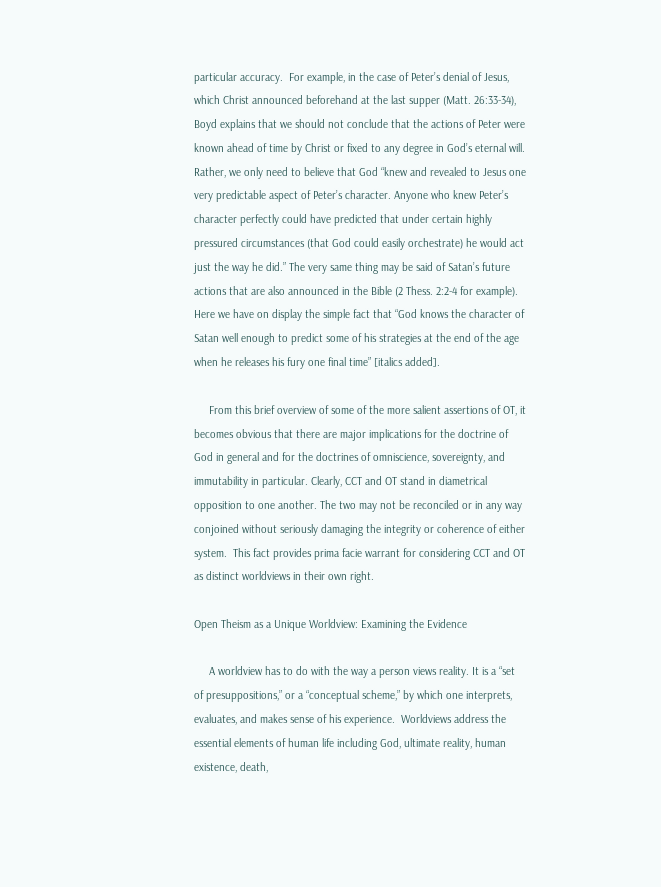particular accuracy.  For example, in the case of Peter’s denial of Jesus, which Christ announced beforehand at the last supper (Matt. 26:33-34), Boyd explains that we should not conclude that the actions of Peter were known ahead of time by Christ or fixed to any degree in God’s eternal will.  Rather, we only need to believe that God “knew and revealed to Jesus one very predictable aspect of Peter’s character. Anyone who knew Peter’s character perfectly could have predicted that under certain highly pressured circumstances (that God could easily orchestrate) he would act just the way he did.” The very same thing may be said of Satan’s future actions that are also announced in the Bible (2 Thess. 2:2-4 for example).  Here we have on display the simple fact that “God knows the character of Satan well enough to predict some of his strategies at the end of the age when he releases his fury one final time” [italics added].

     From this brief overview of some of the more salient assertions of OT, it becomes obvious that there are major implications for the doctrine of God in general and for the doctrines of omniscience, sovereignty, and immutability in particular. Clearly, CCT and OT stand in diametrical opposition to one another. The two may not be reconciled or in any way conjoined without seriously damaging the integrity or coherence of either system.  This fact provides prima facie warrant for considering CCT and OT as distinct worldviews in their own right.

Open Theism as a Unique Worldview: Examining the Evidence

     A worldview has to do with the way a person views reality. It is a “set of presuppositions,” or a “conceptual scheme,” by which one interprets, evaluates, and makes sense of his experience.  Worldviews address the essential elements of human life including God, ultimate reality, human existence, death,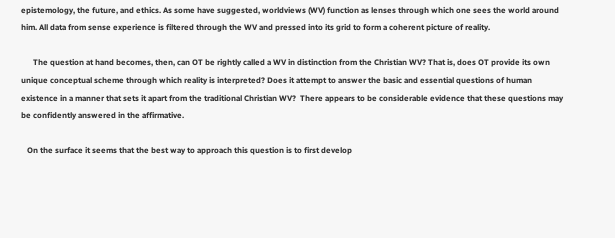epistemology, the future, and ethics. As some have suggested, worldviews (WV) function as lenses through which one sees the world around him. All data from sense experience is filtered through the WV and pressed into its grid to form a coherent picture of reality.

      The question at hand becomes, then, can OT be rightly called a WV in distinction from the Christian WV? That is, does OT provide its own unique conceptual scheme through which reality is interpreted? Does it attempt to answer the basic and essential questions of human existence in a manner that sets it apart from the traditional Christian WV?  There appears to be considerable evidence that these questions may be confidently answered in the affirmative.

   On the surface it seems that the best way to approach this question is to first develop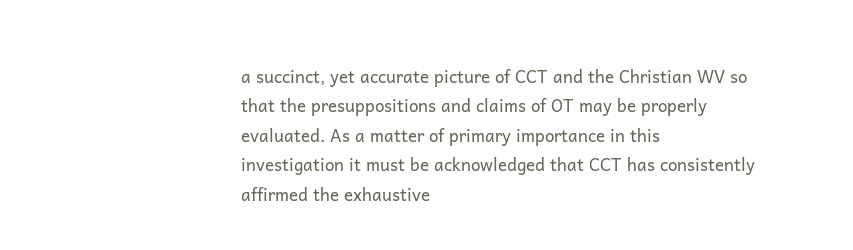a succinct, yet accurate picture of CCT and the Christian WV so that the presuppositions and claims of OT may be properly evaluated. As a matter of primary importance in this investigation it must be acknowledged that CCT has consistently affirmed the exhaustive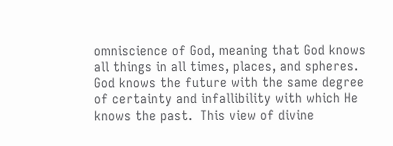omniscience of God, meaning that God knows all things in all times, places, and spheres. God knows the future with the same degree of certainty and infallibility with which He knows the past.  This view of divine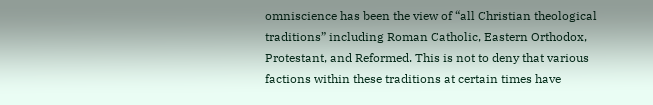omniscience has been the view of “all Christian theological traditions” including Roman Catholic, Eastern Orthodox, Protestant, and Reformed. This is not to deny that various factions within these traditions at certain times have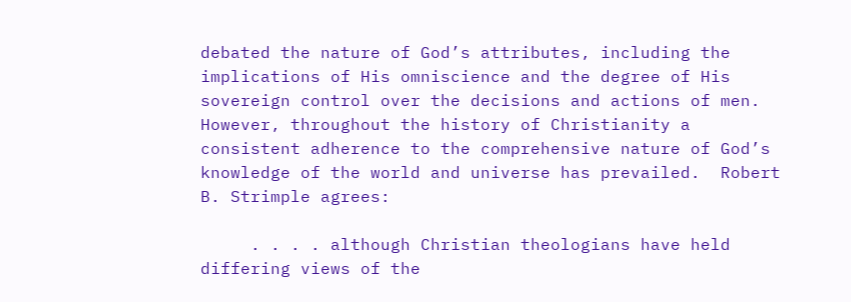debated the nature of God’s attributes, including the implications of His omniscience and the degree of His sovereign control over the decisions and actions of men. However, throughout the history of Christianity a consistent adherence to the comprehensive nature of God’s knowledge of the world and universe has prevailed.  Robert B. Strimple agrees:

     . . . . although Christian theologians have held differing views of the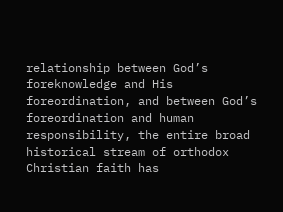relationship between God’s foreknowledge and His foreordination, and between God’s foreordination and human responsibility, the entire broad historical stream of orthodox Christian faith has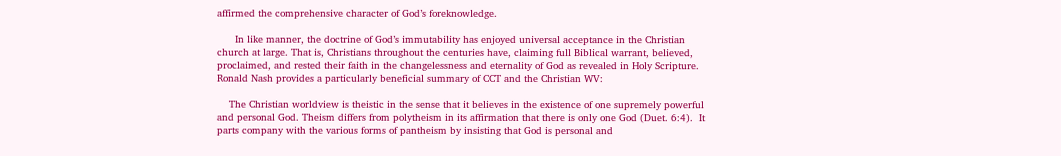affirmed the comprehensive character of God’s foreknowledge.

      In like manner, the doctrine of God’s immutability has enjoyed universal acceptance in the Christian church at large. That is, Christians throughout the centuries have, claiming full Biblical warrant, believed, proclaimed, and rested their faith in the changelessness and eternality of God as revealed in Holy Scripture. Ronald Nash provides a particularly beneficial summary of CCT and the Christian WV:

    The Christian worldview is theistic in the sense that it believes in the existence of one supremely powerful and personal God. Theism differs from polytheism in its affirmation that there is only one God (Duet. 6:4).  It parts company with the various forms of pantheism by insisting that God is personal and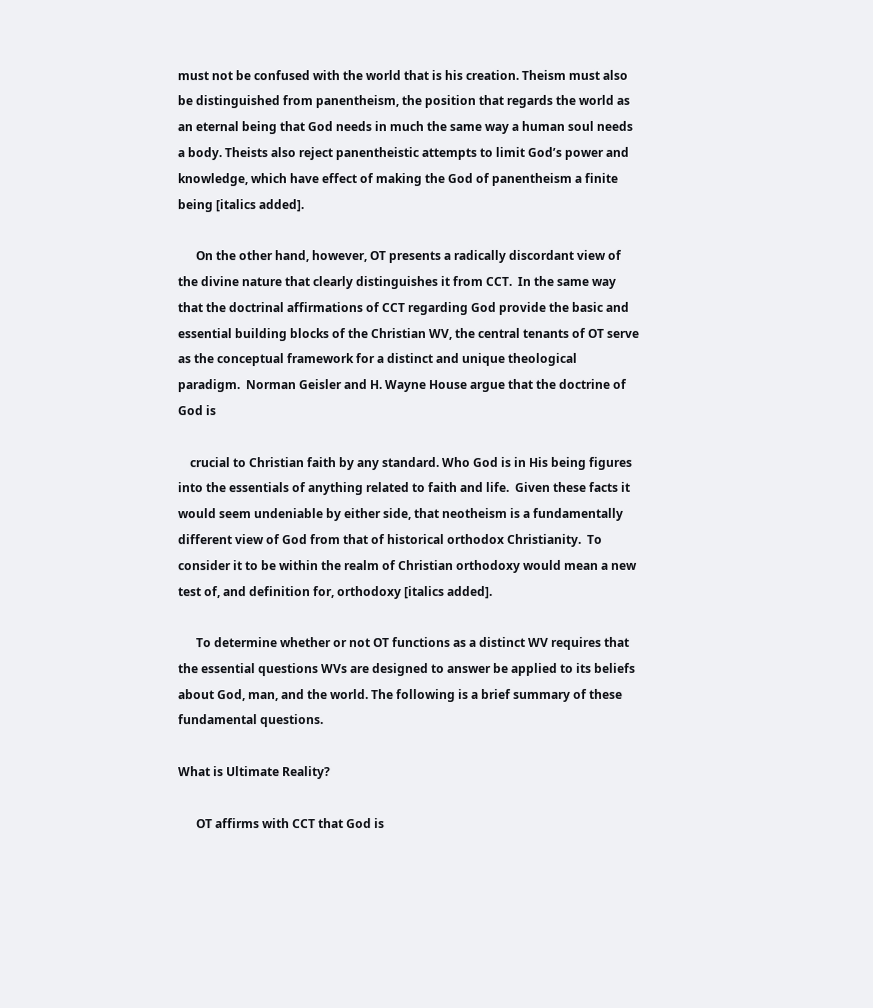must not be confused with the world that is his creation. Theism must also be distinguished from panentheism, the position that regards the world as an eternal being that God needs in much the same way a human soul needs a body. Theists also reject panentheistic attempts to limit God’s power and knowledge, which have effect of making the God of panentheism a finite being [italics added].

      On the other hand, however, OT presents a radically discordant view of the divine nature that clearly distinguishes it from CCT.  In the same way that the doctrinal affirmations of CCT regarding God provide the basic and essential building blocks of the Christian WV, the central tenants of OT serve as the conceptual framework for a distinct and unique theological paradigm.  Norman Geisler and H. Wayne House argue that the doctrine of God is

    crucial to Christian faith by any standard. Who God is in His being figures into the essentials of anything related to faith and life.  Given these facts it would seem undeniable by either side, that neotheism is a fundamentally different view of God from that of historical orthodox Christianity.  To consider it to be within the realm of Christian orthodoxy would mean a new test of, and definition for, orthodoxy [italics added].

      To determine whether or not OT functions as a distinct WV requires that the essential questions WVs are designed to answer be applied to its beliefs about God, man, and the world. The following is a brief summary of these fundamental questions.

What is Ultimate Reality?

      OT affirms with CCT that God is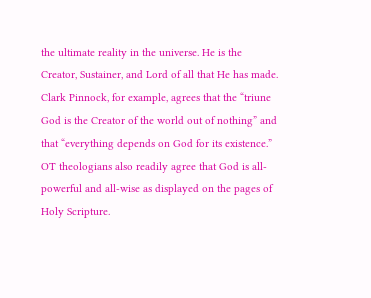the ultimate reality in the universe. He is the Creator, Sustainer, and Lord of all that He has made. Clark Pinnock, for example, agrees that the “triune God is the Creator of the world out of nothing” and that “everything depends on God for its existence.” OT theologians also readily agree that God is all-powerful and all-wise as displayed on the pages of Holy Scripture.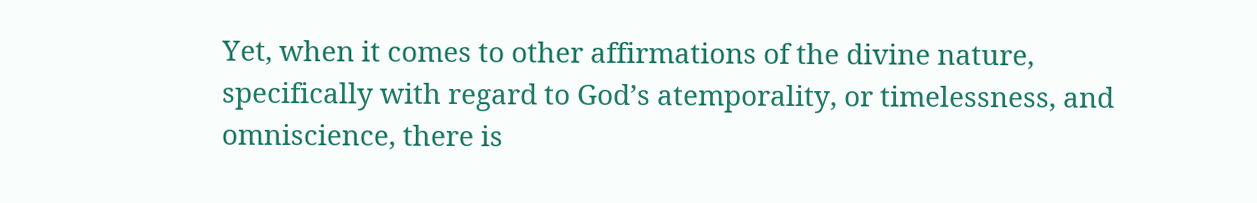Yet, when it comes to other affirmations of the divine nature, specifically with regard to God’s atemporality, or timelessness, and omniscience, there is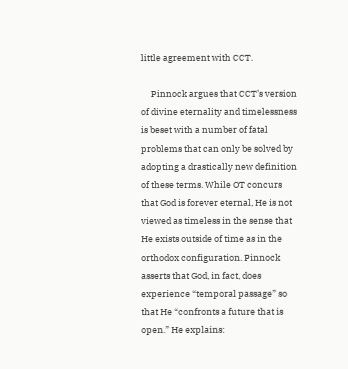little agreement with CCT.

     Pinnock argues that CCT’s version of divine eternality and timelessness is beset with a number of fatal problems that can only be solved by adopting a drastically new definition of these terms. While OT concurs that God is forever eternal, He is not viewed as timeless in the sense that He exists outside of time as in the orthodox configuration. Pinnock asserts that God, in fact, does experience “temporal passage” so that He “confronts a future that is open.” He explains: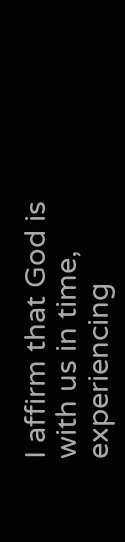I affirm that God is with us in time, experiencing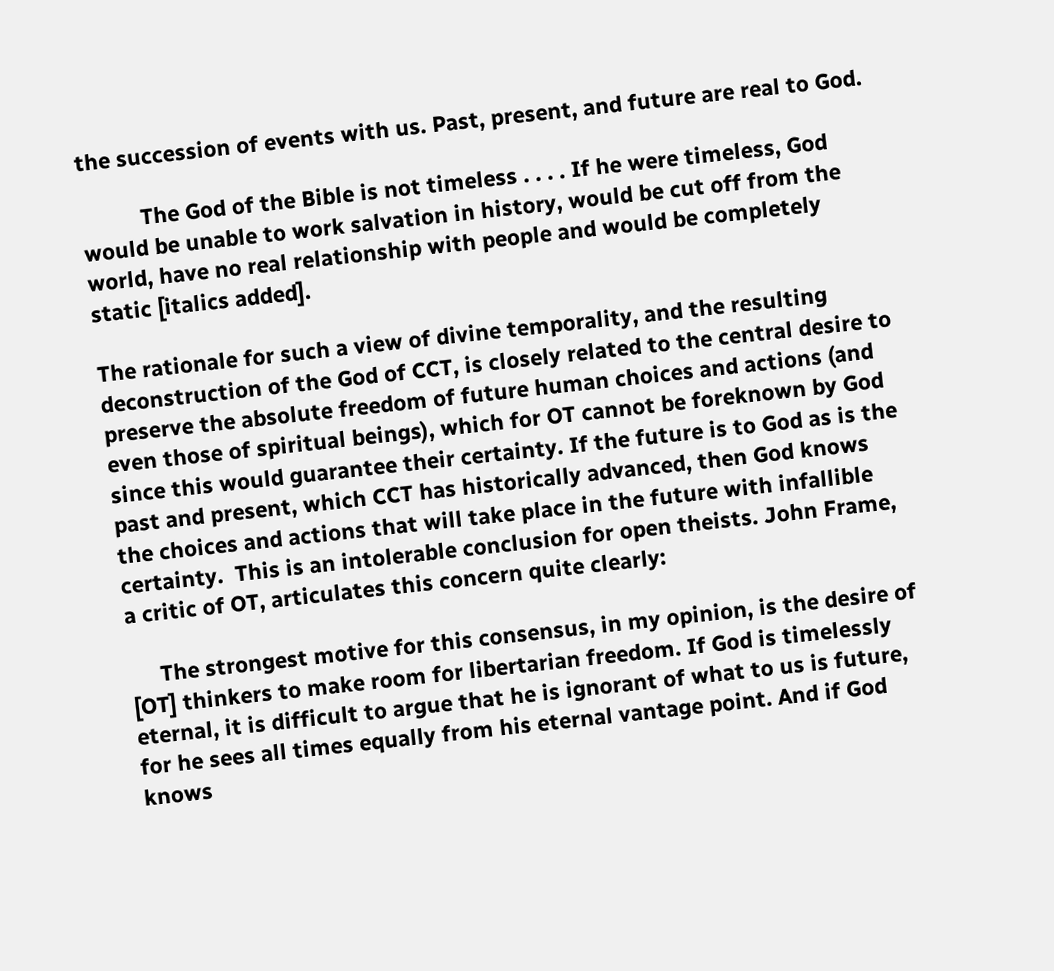the succession of events with us. Past, present, and future are real to God.

          The God of the Bible is not timeless . . . . If he were timeless, God would be unable to work salvation in history, would be cut off from the world, have no real relationship with people and would be completely static [italics added].

The rationale for such a view of divine temporality, and the resulting deconstruction of the God of CCT, is closely related to the central desire to preserve the absolute freedom of future human choices and actions (and even those of spiritual beings), which for OT cannot be foreknown by God since this would guarantee their certainty. If the future is to God as is the past and present, which CCT has historically advanced, then God knows the choices and actions that will take place in the future with infallible certainty.  This is an intolerable conclusion for open theists. John Frame, a critic of OT, articulates this concern quite clearly:

     The strongest motive for this consensus, in my opinion, is the desire of [OT] thinkers to make room for libertarian freedom. If God is timelessly eternal, it is difficult to argue that he is ignorant of what to us is future, for he sees all times equally from his eternal vantage point. And if God knows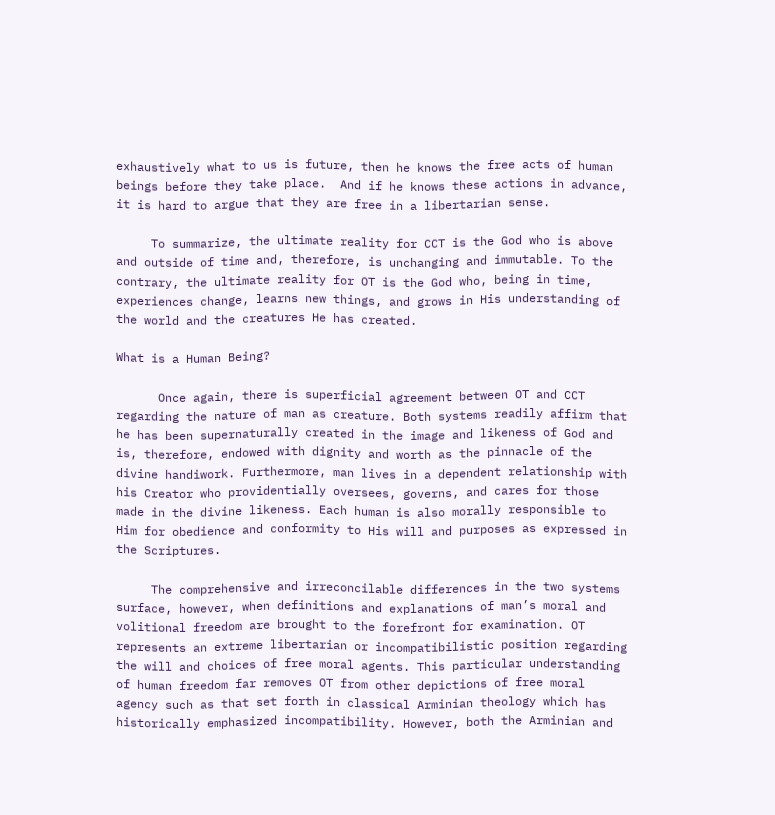exhaustively what to us is future, then he knows the free acts of human beings before they take place.  And if he knows these actions in advance, it is hard to argue that they are free in a libertarian sense.

     To summarize, the ultimate reality for CCT is the God who is above and outside of time and, therefore, is unchanging and immutable. To the contrary, the ultimate reality for OT is the God who, being in time, experiences change, learns new things, and grows in His understanding of the world and the creatures He has created.

What is a Human Being?

      Once again, there is superficial agreement between OT and CCT regarding the nature of man as creature. Both systems readily affirm that he has been supernaturally created in the image and likeness of God and is, therefore, endowed with dignity and worth as the pinnacle of the divine handiwork. Furthermore, man lives in a dependent relationship with his Creator who providentially oversees, governs, and cares for those made in the divine likeness. Each human is also morally responsible to Him for obedience and conformity to His will and purposes as expressed in the Scriptures.

     The comprehensive and irreconcilable differences in the two systems surface, however, when definitions and explanations of man’s moral and volitional freedom are brought to the forefront for examination. OT represents an extreme libertarian or incompatibilistic position regarding the will and choices of free moral agents. This particular understanding of human freedom far removes OT from other depictions of free moral agency such as that set forth in classical Arminian theology which has historically emphasized incompatibility. However, both the Arminian and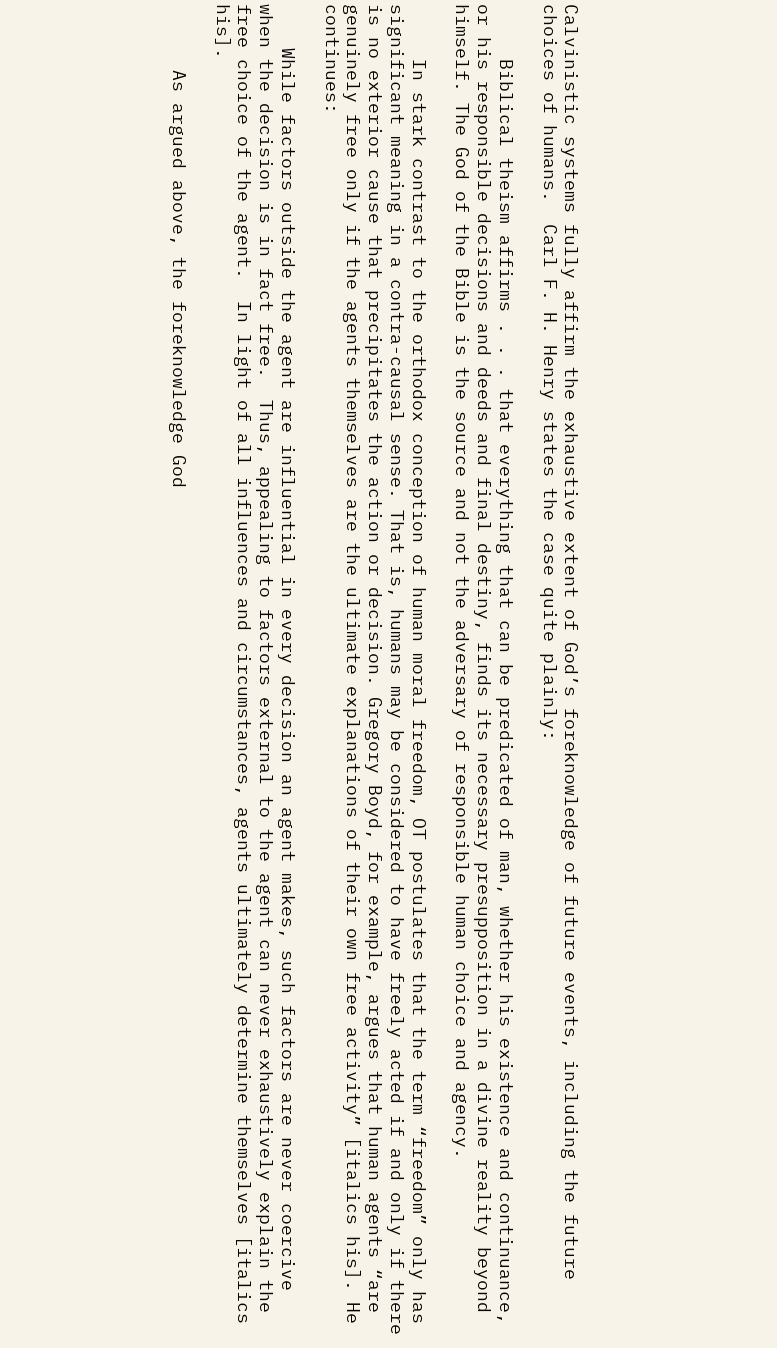Calvinistic systems fully affirm the exhaustive extent of God’s foreknowledge of future events, including the future choices of humans.  Carl F. H. Henry states the case quite plainly:

     Biblical theism affirms . . . that everything that can be predicated of man, whether his existence and continuance, or his responsible decisions and deeds and final destiny, finds its necessary presupposition in a divine reality beyond himself. The God of the Bible is the source and not the adversary of responsible human choice and agency.

     In stark contrast to the orthodox conception of human moral freedom, OT postulates that the term “freedom” only has significant meaning in a contra-causal sense. That is, humans may be considered to have freely acted if and only if there is no exterior cause that precipitates the action or decision. Gregory Boyd, for example, argues that human agents “are genuinely free only if the agents themselves are the ultimate explanations of their own free activity” [italics his]. He continues:

    While factors outside the agent are influential in every decision an agent makes, such factors are never coercive when the decision is in fact free.  Thus, appealing to factors external to the agent can never exhaustively explain the free choice of the agent.  In light of all influences and circumstances, agents ultimately determine themselves [italics his].

      As argued above, the foreknowledge God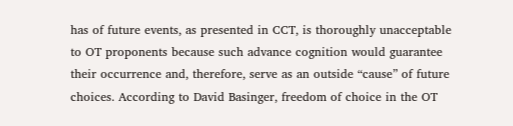has of future events, as presented in CCT, is thoroughly unacceptable to OT proponents because such advance cognition would guarantee their occurrence and, therefore, serve as an outside “cause” of future choices. According to David Basinger, freedom of choice in the OT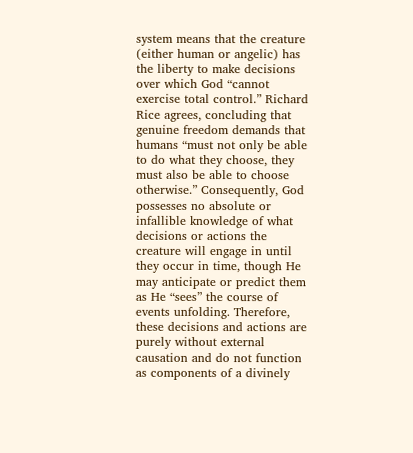system means that the creature (either human or angelic) has the liberty to make decisions over which God “cannot exercise total control.” Richard Rice agrees, concluding that genuine freedom demands that humans “must not only be able to do what they choose, they must also be able to choose otherwise.” Consequently, God possesses no absolute or infallible knowledge of what decisions or actions the creature will engage in until they occur in time, though He may anticipate or predict them as He “sees” the course of events unfolding. Therefore, these decisions and actions are purely without external causation and do not function as components of a divinely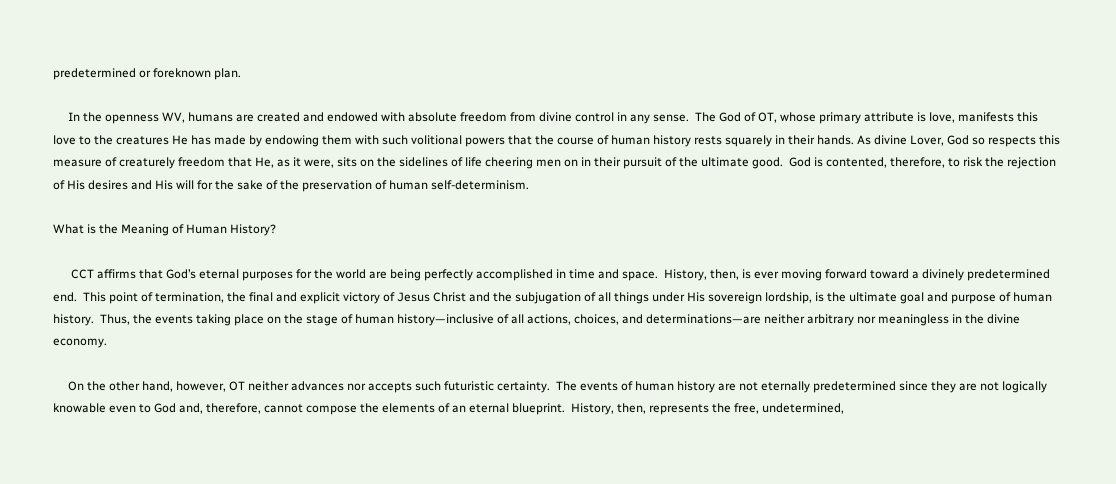predetermined or foreknown plan.

     In the openness WV, humans are created and endowed with absolute freedom from divine control in any sense.  The God of OT, whose primary attribute is love, manifests this love to the creatures He has made by endowing them with such volitional powers that the course of human history rests squarely in their hands. As divine Lover, God so respects this measure of creaturely freedom that He, as it were, sits on the sidelines of life cheering men on in their pursuit of the ultimate good.  God is contented, therefore, to risk the rejection of His desires and His will for the sake of the preservation of human self-determinism.

What is the Meaning of Human History?

      CCT affirms that God’s eternal purposes for the world are being perfectly accomplished in time and space.  History, then, is ever moving forward toward a divinely predetermined end.  This point of termination, the final and explicit victory of Jesus Christ and the subjugation of all things under His sovereign lordship, is the ultimate goal and purpose of human history.  Thus, the events taking place on the stage of human history—inclusive of all actions, choices, and determinations—are neither arbitrary nor meaningless in the divine economy.

     On the other hand, however, OT neither advances nor accepts such futuristic certainty.  The events of human history are not eternally predetermined since they are not logically knowable even to God and, therefore, cannot compose the elements of an eternal blueprint.  History, then, represents the free, undetermined,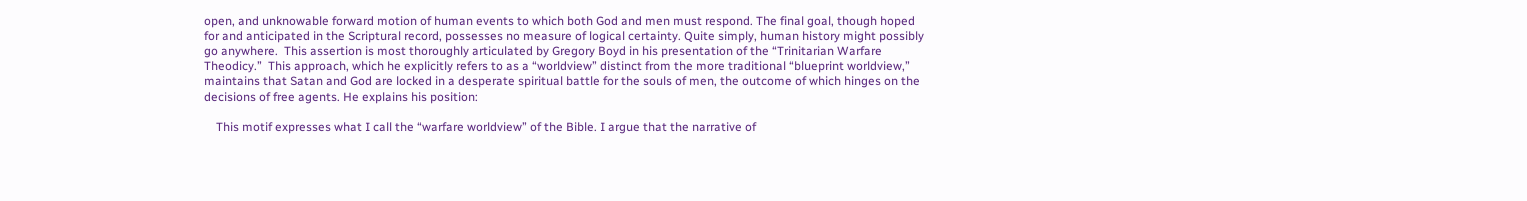open, and unknowable forward motion of human events to which both God and men must respond. The final goal, though hoped for and anticipated in the Scriptural record, possesses no measure of logical certainty. Quite simply, human history might possibly go anywhere.  This assertion is most thoroughly articulated by Gregory Boyd in his presentation of the “Trinitarian Warfare Theodicy.”  This approach, which he explicitly refers to as a “worldview” distinct from the more traditional “blueprint worldview,” maintains that Satan and God are locked in a desperate spiritual battle for the souls of men, the outcome of which hinges on the decisions of free agents. He explains his position:

    This motif expresses what I call the “warfare worldview” of the Bible. I argue that the narrative of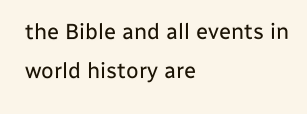the Bible and all events in world history are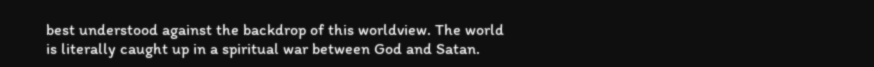best understood against the backdrop of this worldview. The world is literally caught up in a spiritual war between God and Satan.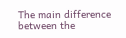The main difference between the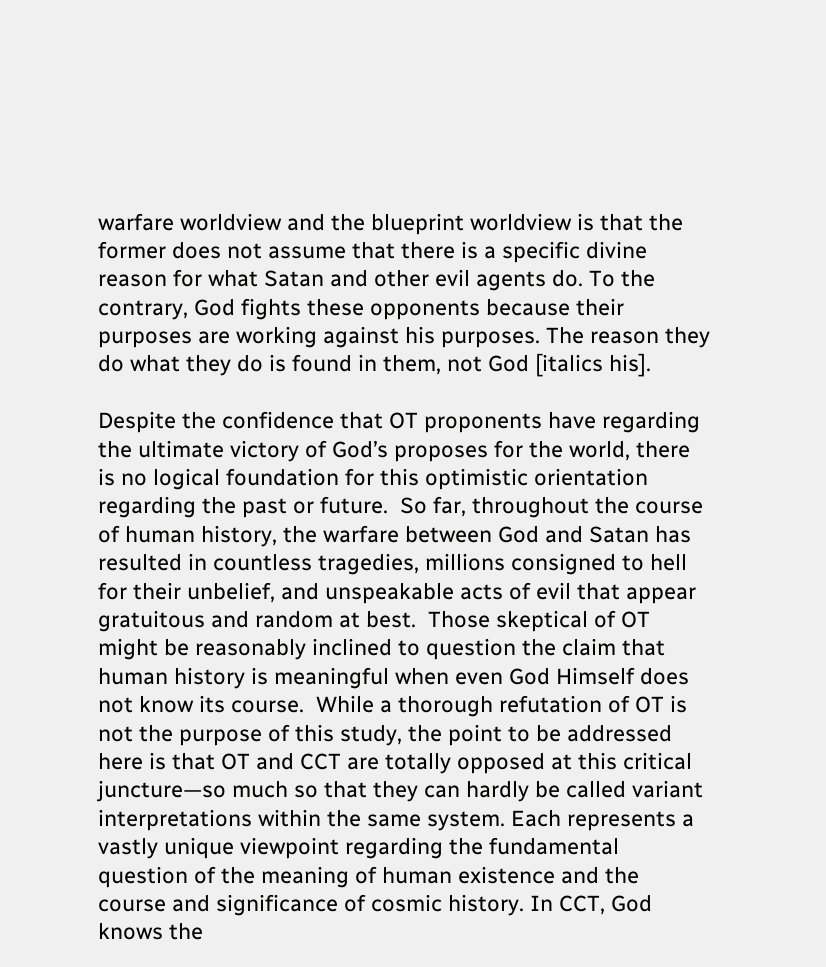warfare worldview and the blueprint worldview is that the former does not assume that there is a specific divine reason for what Satan and other evil agents do. To the contrary, God fights these opponents because their purposes are working against his purposes. The reason they do what they do is found in them, not God [italics his].

Despite the confidence that OT proponents have regarding the ultimate victory of God’s proposes for the world, there is no logical foundation for this optimistic orientation regarding the past or future.  So far, throughout the course of human history, the warfare between God and Satan has resulted in countless tragedies, millions consigned to hell for their unbelief, and unspeakable acts of evil that appear gratuitous and random at best.  Those skeptical of OT might be reasonably inclined to question the claim that human history is meaningful when even God Himself does not know its course.  While a thorough refutation of OT is not the purpose of this study, the point to be addressed here is that OT and CCT are totally opposed at this critical juncture—so much so that they can hardly be called variant interpretations within the same system. Each represents a vastly unique viewpoint regarding the fundamental question of the meaning of human existence and the course and significance of cosmic history. In CCT, God knows the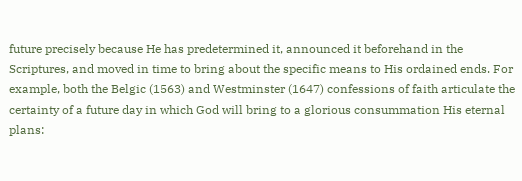future precisely because He has predetermined it, announced it beforehand in the Scriptures, and moved in time to bring about the specific means to His ordained ends. For example, both the Belgic (1563) and Westminster (1647) confessions of faith articulate the certainty of a future day in which God will bring to a glorious consummation His eternal plans: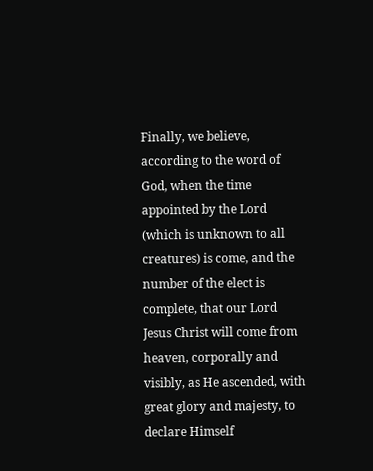Finally, we believe, according to the word of God, when the time appointed by the Lord (which is unknown to all creatures) is come, and the number of the elect is complete, that our Lord Jesus Christ will come from heaven, corporally and visibly, as He ascended, with great glory and majesty, to declare Himself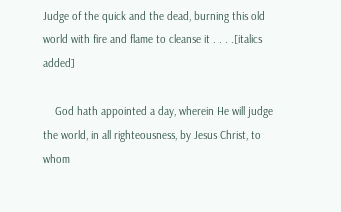Judge of the quick and the dead, burning this old world with fire and flame to cleanse it . . . .[italics added]

    God hath appointed a day, wherein He will judge the world, in all righteousness, by Jesus Christ, to whom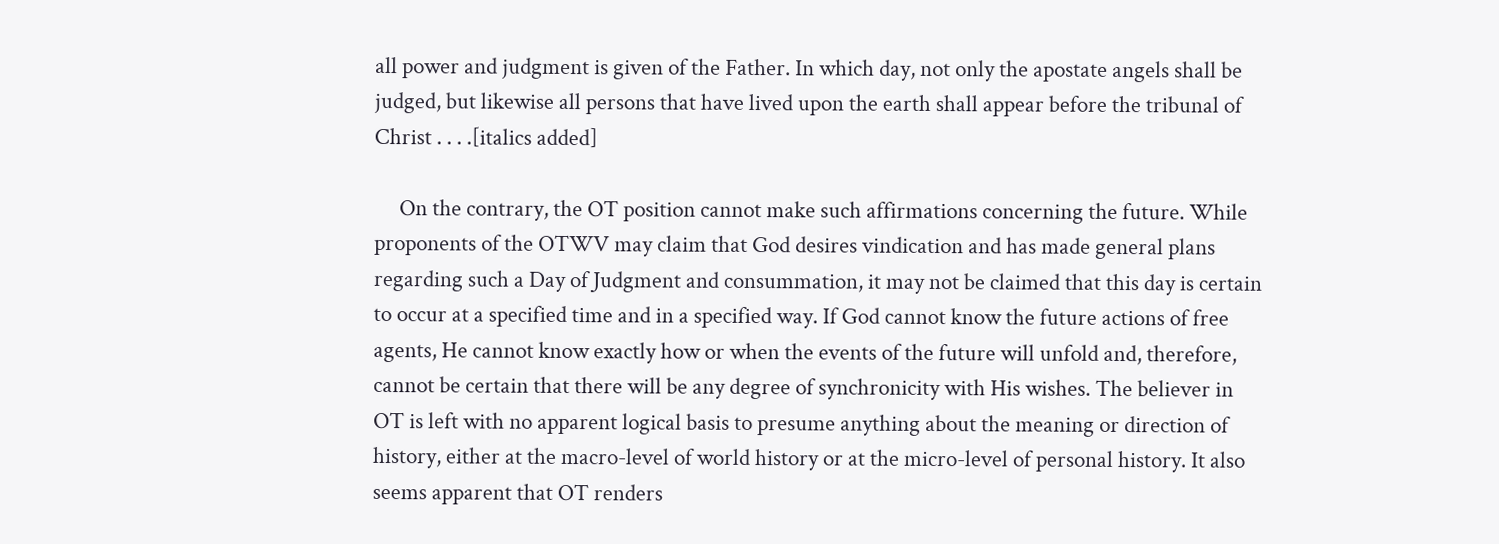all power and judgment is given of the Father. In which day, not only the apostate angels shall be judged, but likewise all persons that have lived upon the earth shall appear before the tribunal of Christ . . . .[italics added]

     On the contrary, the OT position cannot make such affirmations concerning the future. While proponents of the OTWV may claim that God desires vindication and has made general plans regarding such a Day of Judgment and consummation, it may not be claimed that this day is certain to occur at a specified time and in a specified way. If God cannot know the future actions of free agents, He cannot know exactly how or when the events of the future will unfold and, therefore, cannot be certain that there will be any degree of synchronicity with His wishes. The believer in OT is left with no apparent logical basis to presume anything about the meaning or direction of history, either at the macro-level of world history or at the micro-level of personal history. It also seems apparent that OT renders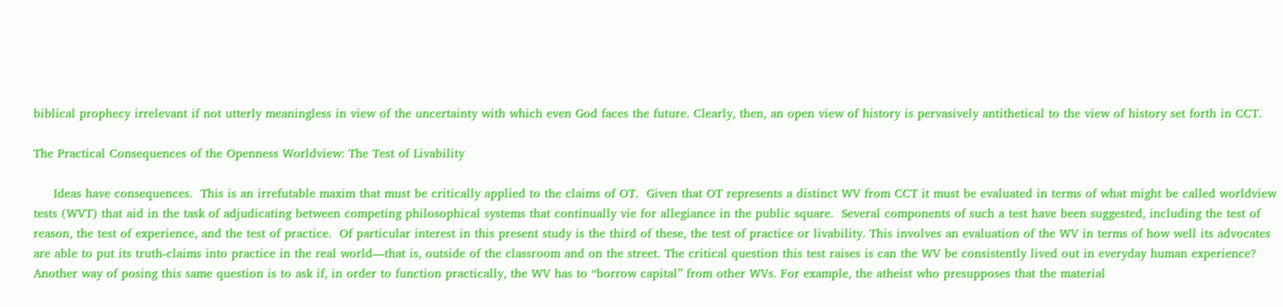biblical prophecy irrelevant if not utterly meaningless in view of the uncertainty with which even God faces the future. Clearly, then, an open view of history is pervasively antithetical to the view of history set forth in CCT.

The Practical Consequences of the Openness Worldview: The Test of Livability

     Ideas have consequences.  This is an irrefutable maxim that must be critically applied to the claims of OT.  Given that OT represents a distinct WV from CCT it must be evaluated in terms of what might be called worldview tests (WVT) that aid in the task of adjudicating between competing philosophical systems that continually vie for allegiance in the public square.  Several components of such a test have been suggested, including the test of reason, the test of experience, and the test of practice.  Of particular interest in this present study is the third of these, the test of practice or livability. This involves an evaluation of the WV in terms of how well its advocates are able to put its truth-claims into practice in the real world—that is, outside of the classroom and on the street. The critical question this test raises is can the WV be consistently lived out in everyday human experience? Another way of posing this same question is to ask if, in order to function practically, the WV has to “borrow capital” from other WVs. For example, the atheist who presupposes that the material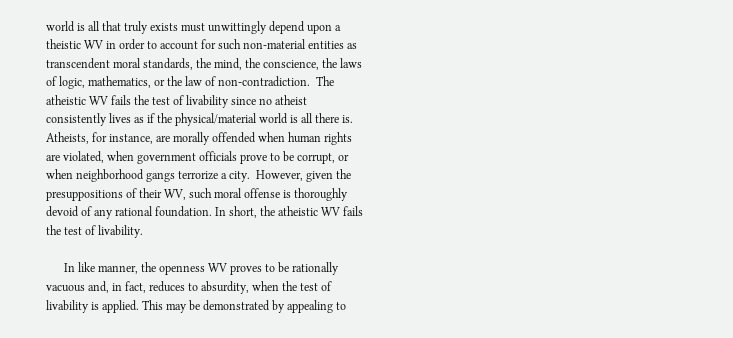world is all that truly exists must unwittingly depend upon a theistic WV in order to account for such non-material entities as transcendent moral standards, the mind, the conscience, the laws of logic, mathematics, or the law of non-contradiction.  The atheistic WV fails the test of livability since no atheist consistently lives as if the physical/material world is all there is. Atheists, for instance, are morally offended when human rights are violated, when government officials prove to be corrupt, or when neighborhood gangs terrorize a city.  However, given the presuppositions of their WV, such moral offense is thoroughly devoid of any rational foundation. In short, the atheistic WV fails the test of livability.

      In like manner, the openness WV proves to be rationally vacuous and, in fact, reduces to absurdity, when the test of livability is applied. This may be demonstrated by appealing to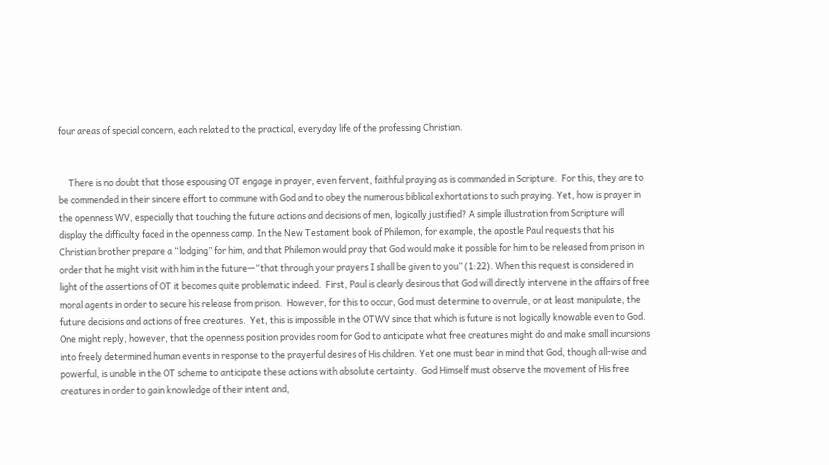four areas of special concern, each related to the practical, everyday life of the professing Christian.


     There is no doubt that those espousing OT engage in prayer, even fervent, faithful praying as is commanded in Scripture.  For this, they are to be commended in their sincere effort to commune with God and to obey the numerous biblical exhortations to such praying. Yet, how is prayer in the openness WV, especially that touching the future actions and decisions of men, logically justified? A simple illustration from Scripture will display the difficulty faced in the openness camp. In the New Testament book of Philemon, for example, the apostle Paul requests that his Christian brother prepare a “lodging” for him, and that Philemon would pray that God would make it possible for him to be released from prison in order that he might visit with him in the future—“that through your prayers I shall be given to you” (1:22). When this request is considered in light of the assertions of OT it becomes quite problematic indeed.  First, Paul is clearly desirous that God will directly intervene in the affairs of free moral agents in order to secure his release from prison.  However, for this to occur, God must determine to overrule, or at least manipulate, the future decisions and actions of free creatures.  Yet, this is impossible in the OTWV since that which is future is not logically knowable even to God. One might reply, however, that the openness position provides room for God to anticipate what free creatures might do and make small incursions into freely determined human events in response to the prayerful desires of His children. Yet one must bear in mind that God, though all-wise and powerful, is unable in the OT scheme to anticipate these actions with absolute certainty.  God Himself must observe the movement of His free creatures in order to gain knowledge of their intent and,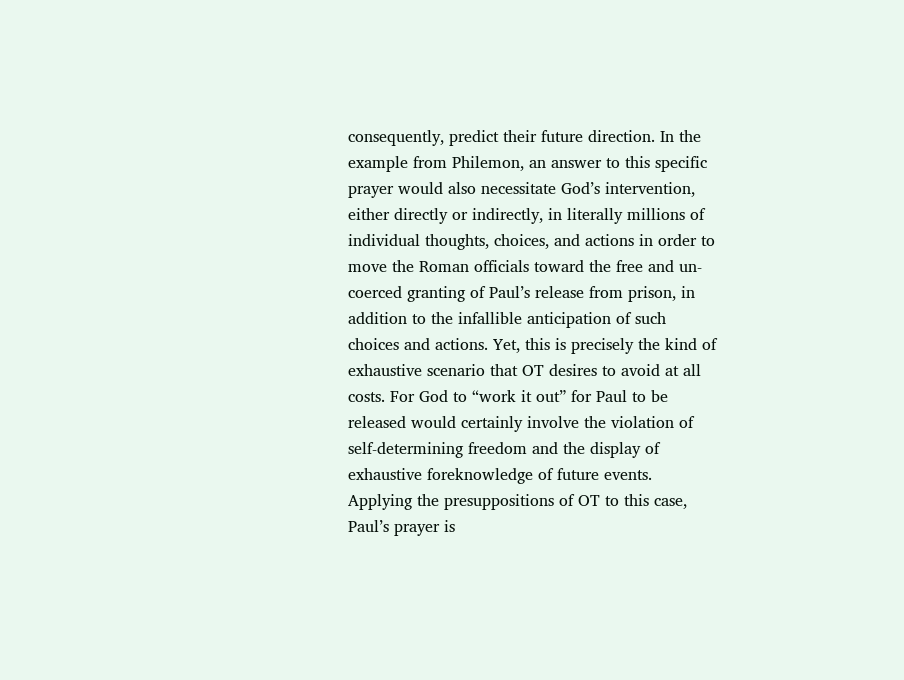consequently, predict their future direction. In the example from Philemon, an answer to this specific prayer would also necessitate God’s intervention, either directly or indirectly, in literally millions of individual thoughts, choices, and actions in order to move the Roman officials toward the free and un-coerced granting of Paul’s release from prison, in addition to the infallible anticipation of such choices and actions. Yet, this is precisely the kind of exhaustive scenario that OT desires to avoid at all costs. For God to “work it out” for Paul to be released would certainly involve the violation of self-determining freedom and the display of exhaustive foreknowledge of future events. Applying the presuppositions of OT to this case, Paul’s prayer is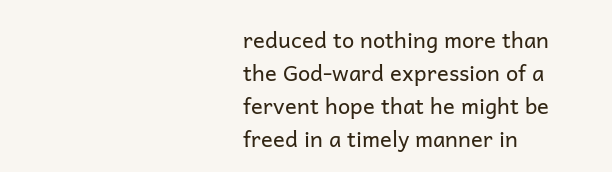reduced to nothing more than the God-ward expression of a fervent hope that he might be freed in a timely manner in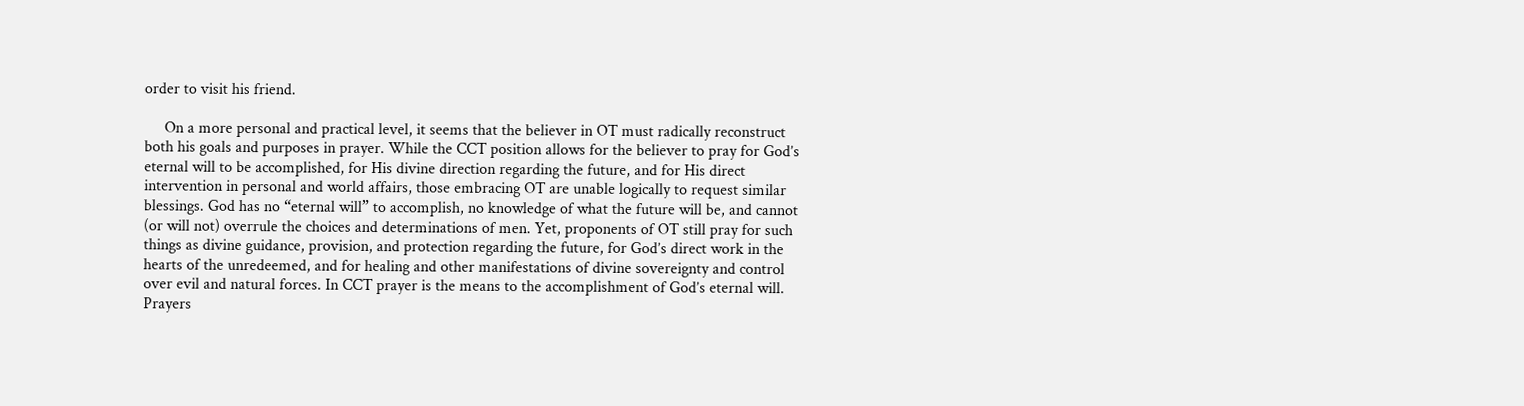order to visit his friend.

     On a more personal and practical level, it seems that the believer in OT must radically reconstruct both his goals and purposes in prayer. While the CCT position allows for the believer to pray for God’s eternal will to be accomplished, for His divine direction regarding the future, and for His direct intervention in personal and world affairs, those embracing OT are unable logically to request similar blessings. God has no “eternal will” to accomplish, no knowledge of what the future will be, and cannot (or will not) overrule the choices and determinations of men. Yet, proponents of OT still pray for such things as divine guidance, provision, and protection regarding the future, for God’s direct work in the hearts of the unredeemed, and for healing and other manifestations of divine sovereignty and control over evil and natural forces. In CCT prayer is the means to the accomplishment of God’s eternal will.  Prayers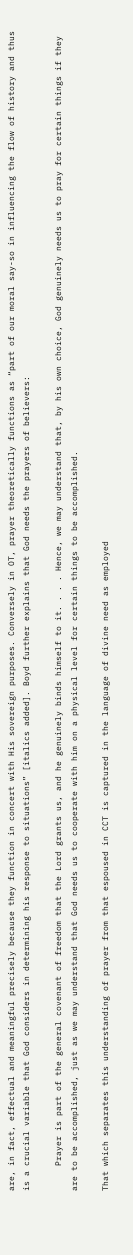are, in fact, effectual and meaningful precisely because they function in concert with His sovereign purposes. Conversely in OT, prayer theoretically functions as “part of our moral say-so in influencing the flow of history and thus is a crucial variable that God considers in determining his response to situations” [italics added]. Boyd further explains that God needs the prayers of believers:

     Prayer is part of the general covenant of freedom that the Lord grants us, and he genuinely binds himself to it. . . . Hence, we may understand that, by his own choice, God genuinely needs us to pray for certain things if they are to be accomplished, just as we may understand that God needs us to cooperate with him on a physical level for certain things to be accomplished.

That which separates this understanding of prayer from that espoused in CCT is captured in the language of divine need as employed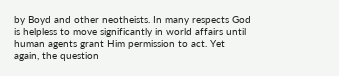by Boyd and other neotheists. In many respects God is helpless to move significantly in world affairs until human agents grant Him permission to act. Yet again, the question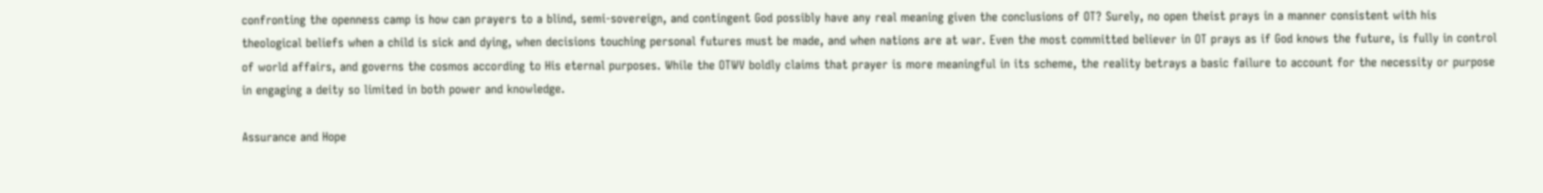confronting the openness camp is how can prayers to a blind, semi-sovereign, and contingent God possibly have any real meaning given the conclusions of OT? Surely, no open theist prays in a manner consistent with his theological beliefs when a child is sick and dying, when decisions touching personal futures must be made, and when nations are at war. Even the most committed believer in OT prays as if God knows the future, is fully in control of world affairs, and governs the cosmos according to His eternal purposes. While the OTWV boldly claims that prayer is more meaningful in its scheme, the reality betrays a basic failure to account for the necessity or purpose in engaging a deity so limited in both power and knowledge.

Assurance and Hope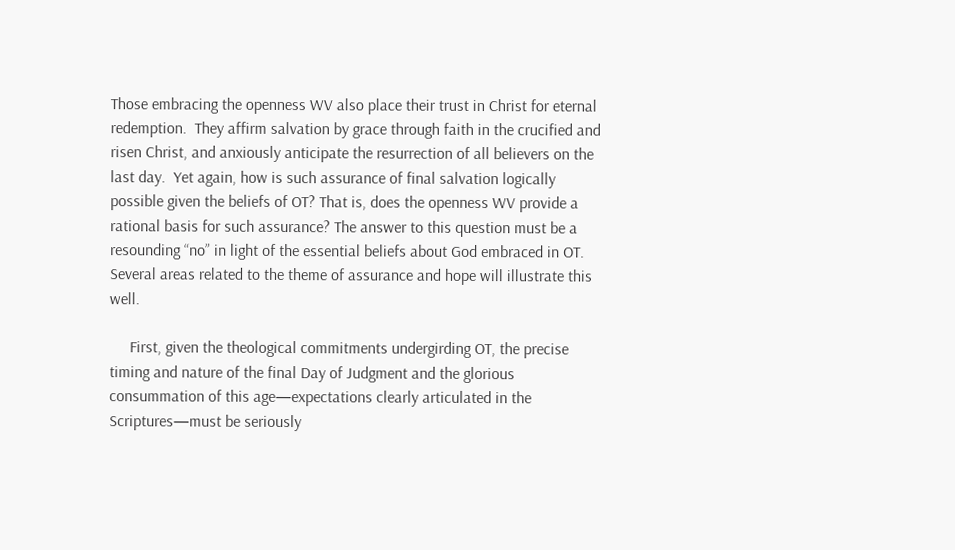Those embracing the openness WV also place their trust in Christ for eternal redemption.  They affirm salvation by grace through faith in the crucified and risen Christ, and anxiously anticipate the resurrection of all believers on the last day.  Yet again, how is such assurance of final salvation logically possible given the beliefs of OT? That is, does the openness WV provide a rational basis for such assurance? The answer to this question must be a resounding “no” in light of the essential beliefs about God embraced in OT. Several areas related to the theme of assurance and hope will illustrate this well.

     First, given the theological commitments undergirding OT, the precise timing and nature of the final Day of Judgment and the glorious consummation of this age—expectations clearly articulated in the Scriptures—must be seriously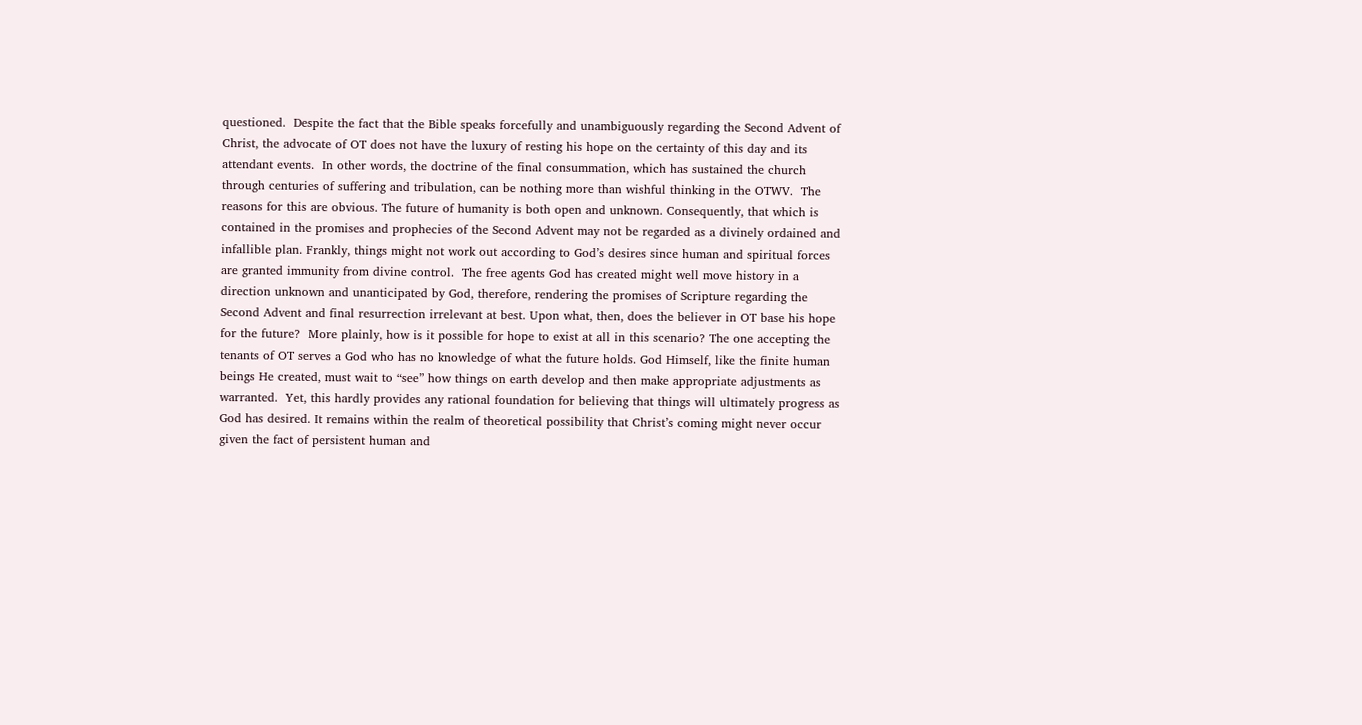questioned.  Despite the fact that the Bible speaks forcefully and unambiguously regarding the Second Advent of Christ, the advocate of OT does not have the luxury of resting his hope on the certainty of this day and its attendant events.  In other words, the doctrine of the final consummation, which has sustained the church through centuries of suffering and tribulation, can be nothing more than wishful thinking in the OTWV.  The reasons for this are obvious. The future of humanity is both open and unknown. Consequently, that which is contained in the promises and prophecies of the Second Advent may not be regarded as a divinely ordained and infallible plan. Frankly, things might not work out according to God’s desires since human and spiritual forces are granted immunity from divine control.  The free agents God has created might well move history in a direction unknown and unanticipated by God, therefore, rendering the promises of Scripture regarding the Second Advent and final resurrection irrelevant at best. Upon what, then, does the believer in OT base his hope for the future?  More plainly, how is it possible for hope to exist at all in this scenario? The one accepting the tenants of OT serves a God who has no knowledge of what the future holds. God Himself, like the finite human beings He created, must wait to “see” how things on earth develop and then make appropriate adjustments as warranted.  Yet, this hardly provides any rational foundation for believing that things will ultimately progress as God has desired. It remains within the realm of theoretical possibility that Christ’s coming might never occur given the fact of persistent human and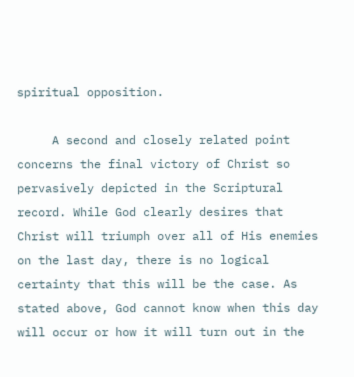spiritual opposition.

     A second and closely related point concerns the final victory of Christ so pervasively depicted in the Scriptural record. While God clearly desires that Christ will triumph over all of His enemies on the last day, there is no logical certainty that this will be the case. As stated above, God cannot know when this day will occur or how it will turn out in the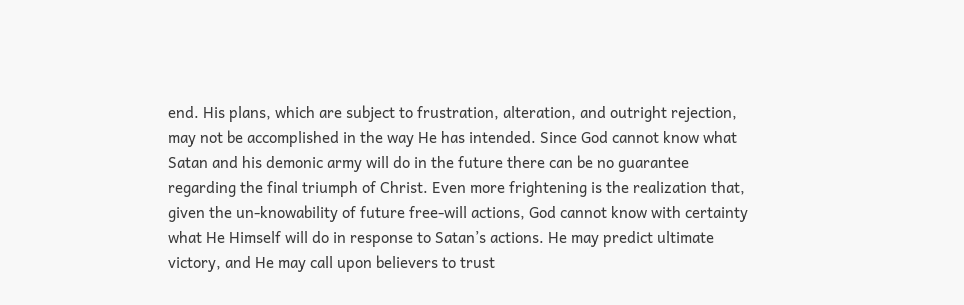end. His plans, which are subject to frustration, alteration, and outright rejection, may not be accomplished in the way He has intended. Since God cannot know what Satan and his demonic army will do in the future there can be no guarantee regarding the final triumph of Christ. Even more frightening is the realization that, given the un-knowability of future free-will actions, God cannot know with certainty what He Himself will do in response to Satan’s actions. He may predict ultimate victory, and He may call upon believers to trust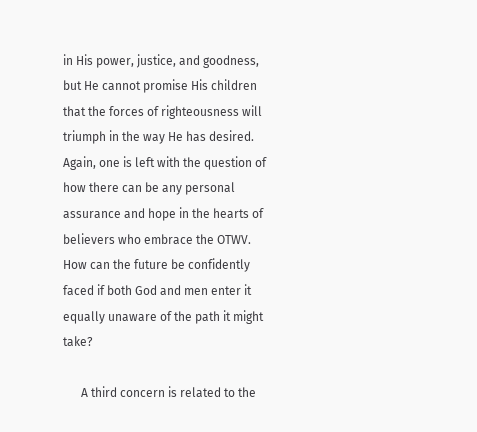in His power, justice, and goodness, but He cannot promise His children that the forces of righteousness will triumph in the way He has desired. Again, one is left with the question of how there can be any personal assurance and hope in the hearts of believers who embrace the OTWV.  How can the future be confidently faced if both God and men enter it equally unaware of the path it might take?

      A third concern is related to the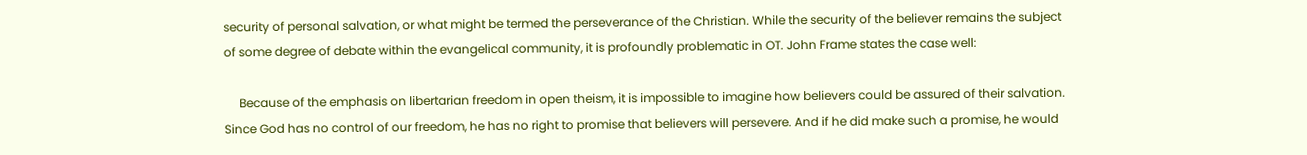security of personal salvation, or what might be termed the perseverance of the Christian. While the security of the believer remains the subject of some degree of debate within the evangelical community, it is profoundly problematic in OT. John Frame states the case well:

     Because of the emphasis on libertarian freedom in open theism, it is impossible to imagine how believers could be assured of their salvation. Since God has no control of our freedom, he has no right to promise that believers will persevere. And if he did make such a promise, he would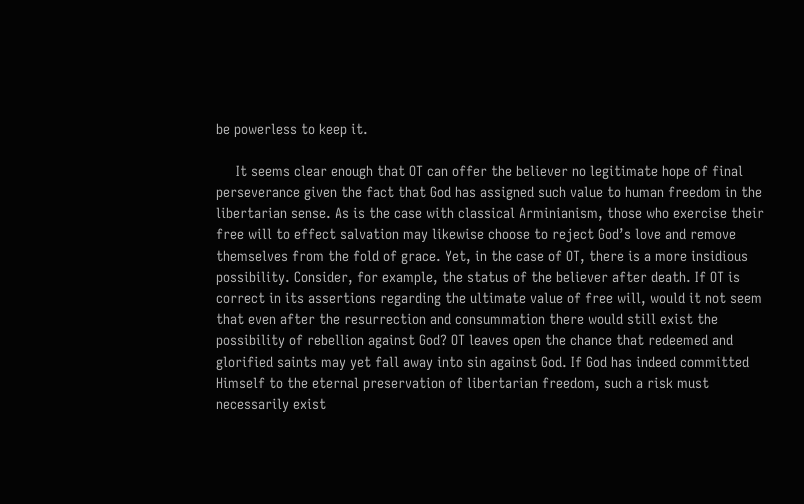be powerless to keep it.

     It seems clear enough that OT can offer the believer no legitimate hope of final perseverance given the fact that God has assigned such value to human freedom in the libertarian sense. As is the case with classical Arminianism, those who exercise their free will to effect salvation may likewise choose to reject God’s love and remove themselves from the fold of grace. Yet, in the case of OT, there is a more insidious possibility. Consider, for example, the status of the believer after death. If OT is correct in its assertions regarding the ultimate value of free will, would it not seem that even after the resurrection and consummation there would still exist the possibility of rebellion against God? OT leaves open the chance that redeemed and glorified saints may yet fall away into sin against God. If God has indeed committed Himself to the eternal preservation of libertarian freedom, such a risk must necessarily exist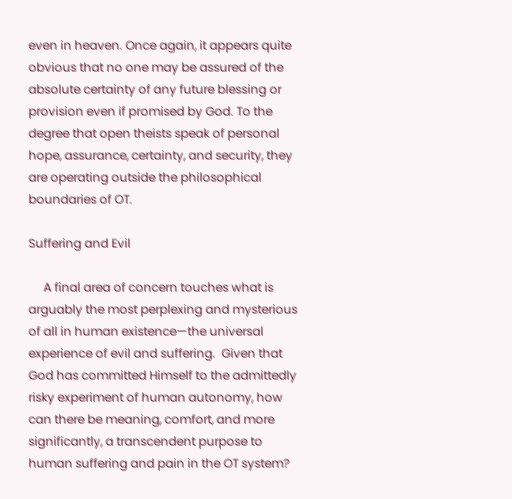even in heaven. Once again, it appears quite obvious that no one may be assured of the absolute certainty of any future blessing or provision even if promised by God. To the degree that open theists speak of personal hope, assurance, certainty, and security, they are operating outside the philosophical boundaries of OT.

Suffering and Evil

     A final area of concern touches what is arguably the most perplexing and mysterious of all in human existence—the universal experience of evil and suffering.  Given that God has committed Himself to the admittedly risky experiment of human autonomy, how can there be meaning, comfort, and more significantly, a transcendent purpose to human suffering and pain in the OT system?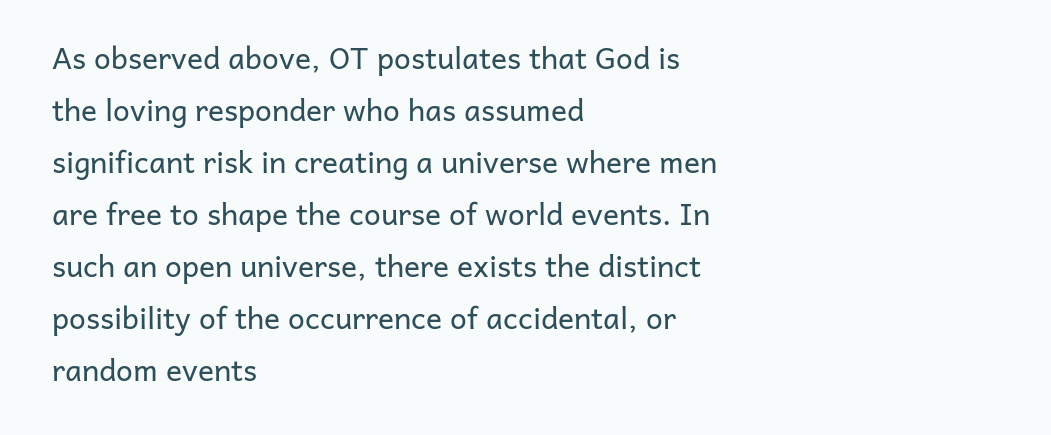As observed above, OT postulates that God is the loving responder who has assumed significant risk in creating a universe where men are free to shape the course of world events. In such an open universe, there exists the distinct possibility of the occurrence of accidental, or random events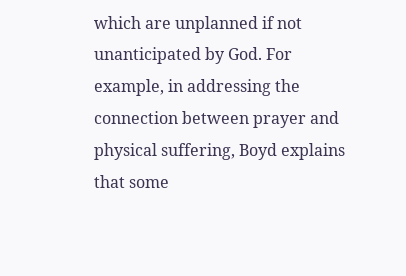which are unplanned if not unanticipated by God. For example, in addressing the connection between prayer and physical suffering, Boyd explains that some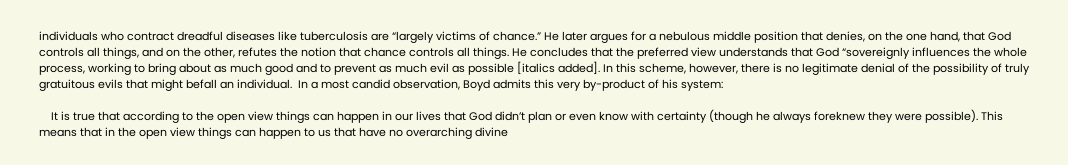individuals who contract dreadful diseases like tuberculosis are “largely victims of chance.” He later argues for a nebulous middle position that denies, on the one hand, that God controls all things, and on the other, refutes the notion that chance controls all things. He concludes that the preferred view understands that God “sovereignly influences the whole process, working to bring about as much good and to prevent as much evil as possible [italics added]. In this scheme, however, there is no legitimate denial of the possibility of truly gratuitous evils that might befall an individual.  In a most candid observation, Boyd admits this very by-product of his system:

    It is true that according to the open view things can happen in our lives that God didn’t plan or even know with certainty (though he always foreknew they were possible). This means that in the open view things can happen to us that have no overarching divine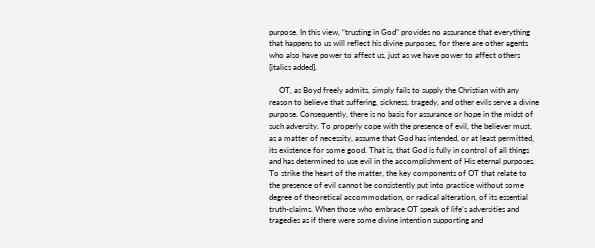purpose. In this view, “trusting in God” provides no assurance that everything that happens to us will reflect his divine purposes, for there are other agents who also have power to affect us, just as we have power to affect others [italics added].

     OT, as Boyd freely admits, simply fails to supply the Christian with any reason to believe that suffering, sickness, tragedy, and other evils serve a divine purpose. Consequently, there is no basis for assurance or hope in the midst of such adversity. To properly cope with the presence of evil, the believer must, as a matter of necessity, assume that God has intended, or at least permitted, its existence for some good. That is, that God is fully in control of all things and has determined to use evil in the accomplishment of His eternal purposes. To strike the heart of the matter, the key components of OT that relate to the presence of evil cannot be consistently put into practice without some degree of theoretical accommodation, or radical alteration, of its essential truth-claims. When those who embrace OT speak of life’s adversities and tragedies as if there were some divine intention supporting and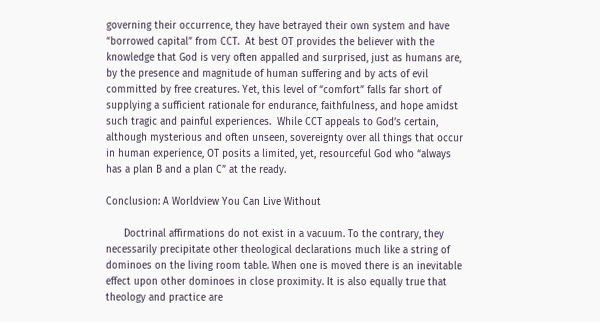governing their occurrence, they have betrayed their own system and have “borrowed capital” from CCT.  At best OT provides the believer with the knowledge that God is very often appalled and surprised, just as humans are, by the presence and magnitude of human suffering and by acts of evil committed by free creatures. Yet, this level of “comfort” falls far short of supplying a sufficient rationale for endurance, faithfulness, and hope amidst such tragic and painful experiences.  While CCT appeals to God’s certain, although mysterious and often unseen, sovereignty over all things that occur in human experience, OT posits a limited, yet, resourceful God who “always has a plan B and a plan C” at the ready.

Conclusion: A Worldview You Can Live Without

      Doctrinal affirmations do not exist in a vacuum. To the contrary, they necessarily precipitate other theological declarations much like a string of dominoes on the living room table. When one is moved there is an inevitable effect upon other dominoes in close proximity. It is also equally true that theology and practice are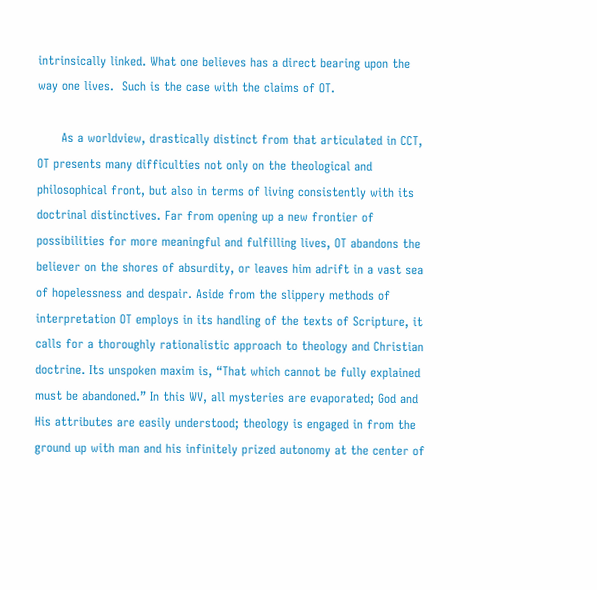intrinsically linked. What one believes has a direct bearing upon the way one lives.  Such is the case with the claims of OT.

      As a worldview, drastically distinct from that articulated in CCT, OT presents many difficulties not only on the theological and philosophical front, but also in terms of living consistently with its doctrinal distinctives. Far from opening up a new frontier of possibilities for more meaningful and fulfilling lives, OT abandons the believer on the shores of absurdity, or leaves him adrift in a vast sea of hopelessness and despair. Aside from the slippery methods of interpretation OT employs in its handling of the texts of Scripture, it calls for a thoroughly rationalistic approach to theology and Christian doctrine. Its unspoken maxim is, “That which cannot be fully explained must be abandoned.” In this WV, all mysteries are evaporated; God and His attributes are easily understood; theology is engaged in from the ground up with man and his infinitely prized autonomy at the center of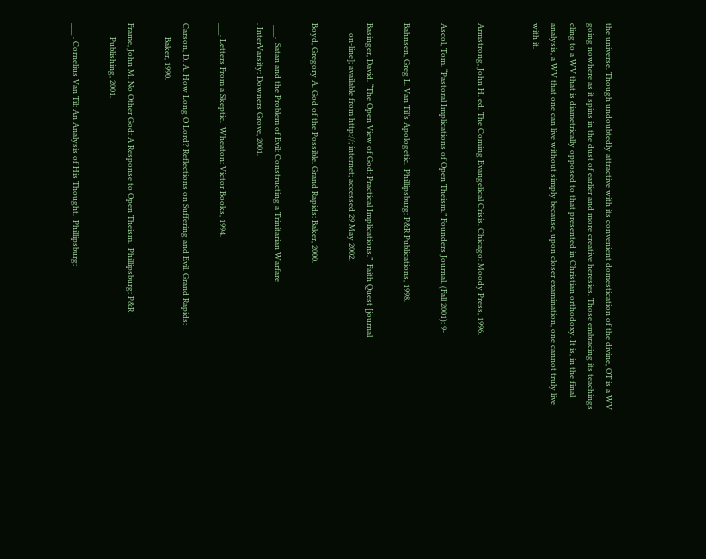the universe. Though undoubtedly attractive with its convenient domestication of the divine, OT is a WV going nowhere as it spins in the dust of earlier and more creative heresies. Those embracing its teachings cling to a WV that is diametrically opposed to that presented in Christian orthodoxy. It is, in the final analysis, a WV that one can live without simply because, upon closer examination, one cannot truly live with it.


Armstrong, John H. ed. The Coming Evangelical Crisis. Chicago: Moody Press, 1996.

Ascol, Tom. “Pastoral Implications of Open Theism.” Founders Journal. (Fall 2001): 9-

Bahnsen, Greg L. Van Til’s Apologetic.  Phillipsburg: P&R Publications, 1998.

Basinger, David. “The Open View of God: Practical Implications.”  Faith Quest [journal
     on-line]; available from http://; internet; accessed 29 May 2002.

Boyd, Gregory A. God of the Possible. Grand Rapids: Baker, 2000.

 ___.  Satan and the Problem of Evil: Constructing a Trinitarian Warfare
. InterVarsity: Downers Grove, 2001.

___. Letters From a Skeptic.  Wheaton: Victor Books, 1994.

Carson, D. A. How Long O Lord? Reflections on Suffering and Evil. Grand Rapids:
       Baker, 1990.

Frame, John M. No Other God: A Response to Open Theism.  Phillipsburg: P&R
       Publishing, 2001.

___ . Cornelius Van Til: An Analysis of His Thought.  Phillipsburg: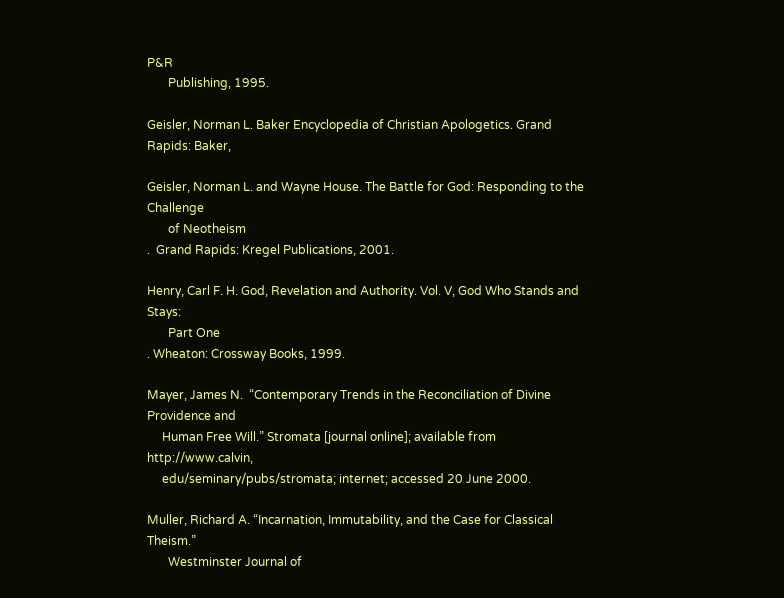P&R
       Publishing, 1995.

Geisler, Norman L. Baker Encyclopedia of Christian Apologetics. Grand Rapids: Baker,

Geisler, Norman L. and Wayne House. The Battle for God: Responding to the Challenge
       of Neotheism
.  Grand Rapids: Kregel Publications, 2001.

Henry, Carl F. H. God, Revelation and Authority. Vol. V, God Who Stands and Stays:
       Part One
. Wheaton: Crossway Books, 1999.

Mayer, James N.  “Contemporary Trends in the Reconciliation of Divine Providence and
     Human Free Will.” Stromata [journal online]; available from http://www.calvin,
     edu/seminary/pubs/stromata; internet; accessed 20 June 2000.

Muller, Richard A. “Incarnation, Immutability, and the Case for Classical Theism.”
       Westminster Journal of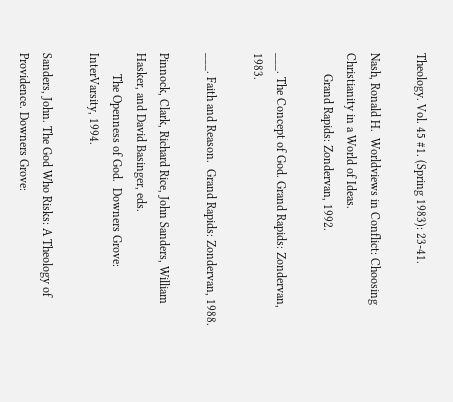Theology. Vol. 45 #1. (Spring 1983): 23-41.

Nash, Ronald H.  Worldviews in Conflict: Choosing Christianity in a World of Ideas.
       Grand Rapids: Zondervan, 1992.

___. The Concept of God. Grand Rapids: Zondervan, 1983.

___. Faith and Reason.  Grand Rapids: Zondervan, 1988.

Pinnock, Clark, Richard Rice, John Sanders, William Hasker, and David Basinger, eds.
       The Openness of God.  Downers Grove: InterVarsity, 1994.

Sanders, John. The God Who Risks: A Theology of Providence. Downers Grove: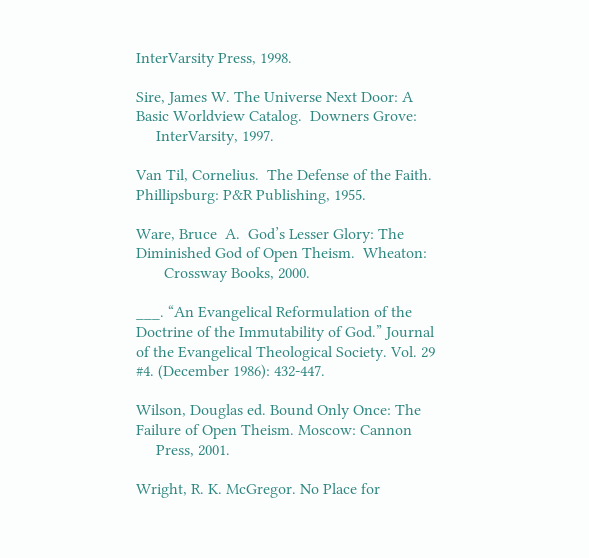InterVarsity Press, 1998.

Sire, James W. The Universe Next Door: A Basic Worldview Catalog.  Downers Grove:
     InterVarsity, 1997.

Van Til, Cornelius.  The Defense of the Faith.  Phillipsburg: P&R Publishing, 1955.

Ware, Bruce  A.  God’s Lesser Glory: The Diminished God of Open Theism.  Wheaton:
       Crossway Books, 2000.

___. “An Evangelical Reformulation of the Doctrine of the Immutability of God.” Journal of the Evangelical Theological Society. Vol. 29 #4. (December 1986): 432-447.

Wilson, Douglas ed. Bound Only Once: The Failure of Open Theism. Moscow: Cannon
     Press, 2001.

Wright, R. K. McGregor. No Place for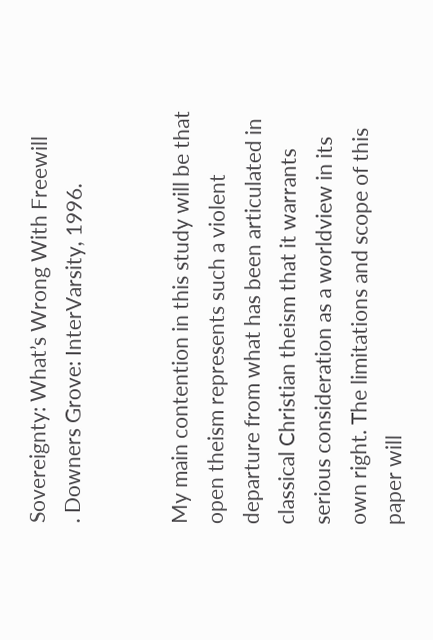Sovereignty: What’s Wrong With Freewill
. Downers Grove: InterVarsity, 1996.


My main contention in this study will be that open theism represents such a violent departure from what has been articulated in classical Christian theism that it warrants serious consideration as a worldview in its own right. The limitations and scope of this paper will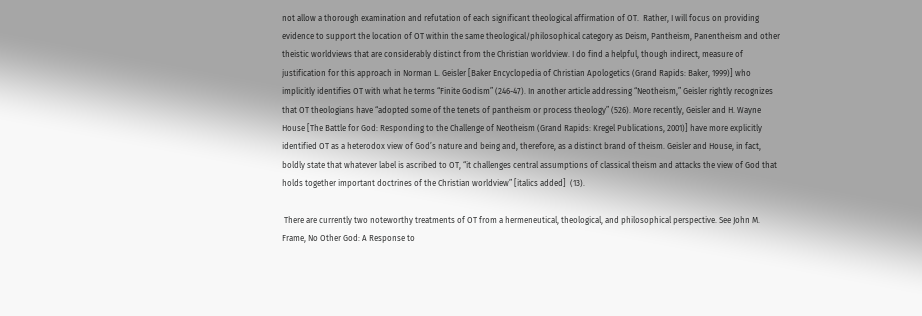not allow a thorough examination and refutation of each significant theological affirmation of OT.  Rather, I will focus on providing evidence to support the location of OT within the same theological/philosophical category as Deism, Pantheism, Panentheism and other theistic worldviews that are considerably distinct from the Christian worldview. I do find a helpful, though indirect, measure of justification for this approach in Norman L. Geisler [Baker Encyclopedia of Christian Apologetics (Grand Rapids: Baker, 1999)] who implicitly identifies OT with what he terms “Finite Godism” (246-47). In another article addressing “Neotheism,” Geisler rightly recognizes that OT theologians have “adopted some of the tenets of pantheism or process theology” (526). More recently, Geisler and H. Wayne House [The Battle for God: Responding to the Challenge of Neotheism (Grand Rapids: Kregel Publications, 2001)] have more explicitly identified OT as a heterodox view of God’s nature and being and, therefore, as a distinct brand of theism. Geisler and House, in fact, boldly state that whatever label is ascribed to OT, “it challenges central assumptions of classical theism and attacks the view of God that holds together important doctrines of the Christian worldview” [italics added]  (13).

 There are currently two noteworthy treatments of OT from a hermeneutical, theological, and philosophical perspective. See John M. Frame, No Other God: A Response to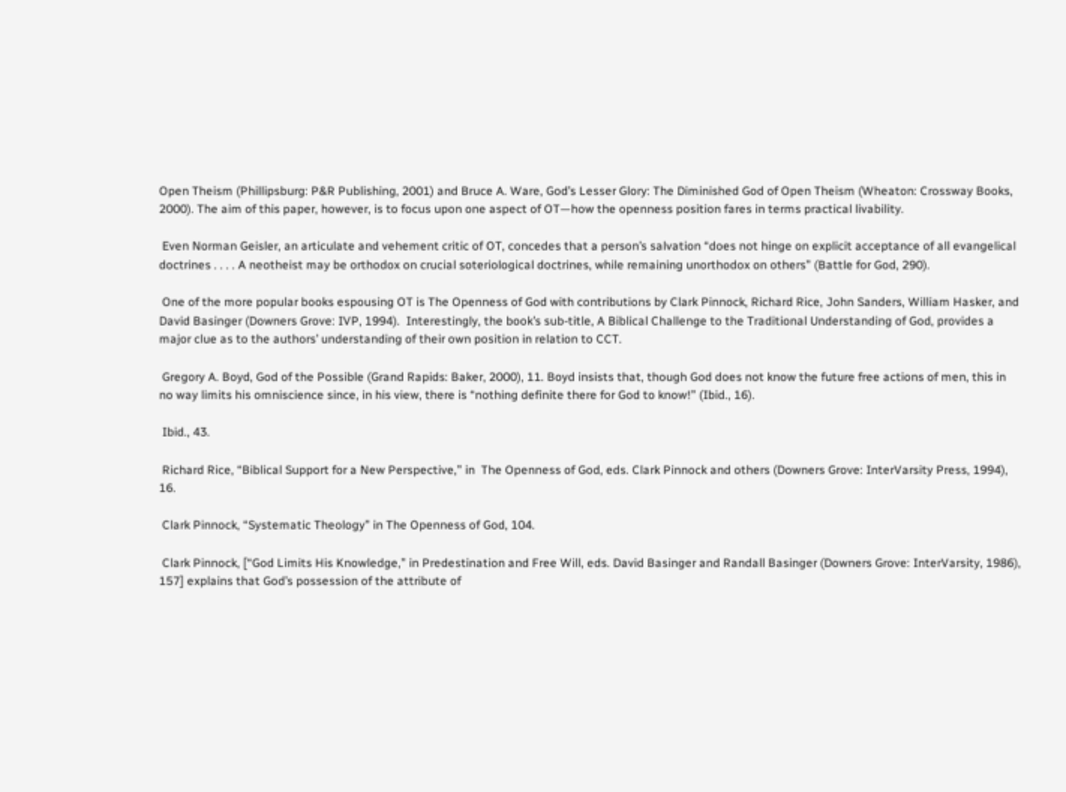Open Theism (Phillipsburg: P&R Publishing, 2001) and Bruce A. Ware, God’s Lesser Glory: The Diminished God of Open Theism (Wheaton: Crossway Books, 2000). The aim of this paper, however, is to focus upon one aspect of OT—how the openness position fares in terms practical livability.

 Even Norman Geisler, an articulate and vehement critic of OT, concedes that a person’s salvation “does not hinge on explicit acceptance of all evangelical doctrines . . . . A neotheist may be orthodox on crucial soteriological doctrines, while remaining unorthodox on others” (Battle for God, 290).

 One of the more popular books espousing OT is The Openness of God with contributions by Clark Pinnock, Richard Rice, John Sanders, William Hasker, and David Basinger (Downers Grove: IVP, 1994).  Interestingly, the book’s sub-title, A Biblical Challenge to the Traditional Understanding of God, provides a major clue as to the authors’ understanding of their own position in relation to CCT.

 Gregory A. Boyd, God of the Possible (Grand Rapids: Baker, 2000), 11. Boyd insists that, though God does not know the future free actions of men, this in no way limits his omniscience since, in his view, there is “nothing definite there for God to know!” (Ibid., 16).

 Ibid., 43.

 Richard Rice, “Biblical Support for a New Perspective,” in  The Openness of God, eds. Clark Pinnock and others (Downers Grove: InterVarsity Press, 1994), 16.

 Clark Pinnock, “Systematic Theology” in The Openness of God, 104.

 Clark Pinnock, [“God Limits His Knowledge,” in Predestination and Free Will, eds. David Basinger and Randall Basinger (Downers Grove: InterVarsity, 1986), 157] explains that God’s possession of the attribute of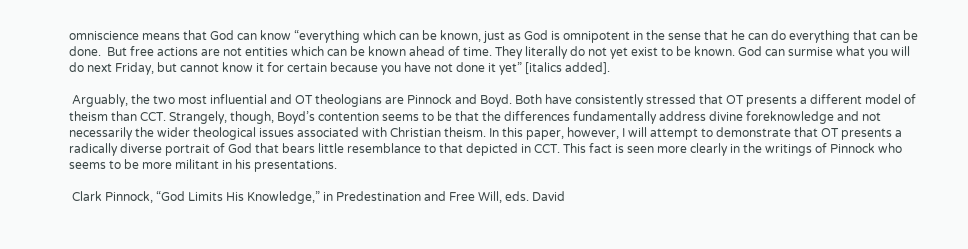omniscience means that God can know “everything which can be known, just as God is omnipotent in the sense that he can do everything that can be done.  But free actions are not entities which can be known ahead of time. They literally do not yet exist to be known. God can surmise what you will do next Friday, but cannot know it for certain because you have not done it yet” [italics added].

 Arguably, the two most influential and OT theologians are Pinnock and Boyd. Both have consistently stressed that OT presents a different model of theism than CCT. Strangely, though, Boyd’s contention seems to be that the differences fundamentally address divine foreknowledge and not necessarily the wider theological issues associated with Christian theism. In this paper, however, I will attempt to demonstrate that OT presents a radically diverse portrait of God that bears little resemblance to that depicted in CCT. This fact is seen more clearly in the writings of Pinnock who seems to be more militant in his presentations.

 Clark Pinnock, “God Limits His Knowledge,” in Predestination and Free Will, eds. David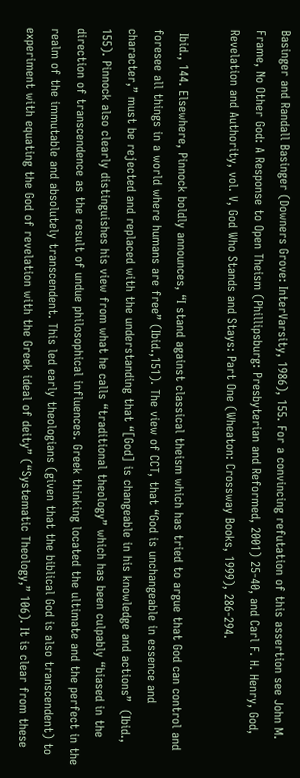Basinger and Randall Basinger (Downers Grove: InterVarsity, 1986), 155. For a convincing refutation of this assertion see John M. Frame, No Other God: A Response to Open Theism (Phillipsburg: Presbyterian and Reformed, 2001) 25-40, and Carl F. H. Henry, God, Revelation and Authority, vol. V, God Who Stands and Stays: Part One (Wheaton: Crossway Books, 1999), 286-294.

 Ibid., 144. Elsewhere, Pinnock boldly announces, “I stand against classical theism which has tried to argue that God can control and foresee all things in a world where humans are free” (Ibid.,151). The view of CCT, that “God is unchangeable in essence and character,” must be rejected and replaced with the understanding that “[God] is changeable in his knowledge and actions”  (Ibid., 155). Pinnock also clearly distinguishes his view from what he calls “traditional theology” which has been culpably “biased in the direction of transcendence as the result of undue philosophical influences. Greek thinking located the ultimate and the perfect in the realm of the immutable and absolutely transcendent. This led early theologians (given that the biblical God is also transcendent) to experiment with equating the God of revelation with the Greek ideal of deity” (“Systematic Theology,” 106). It is clear from these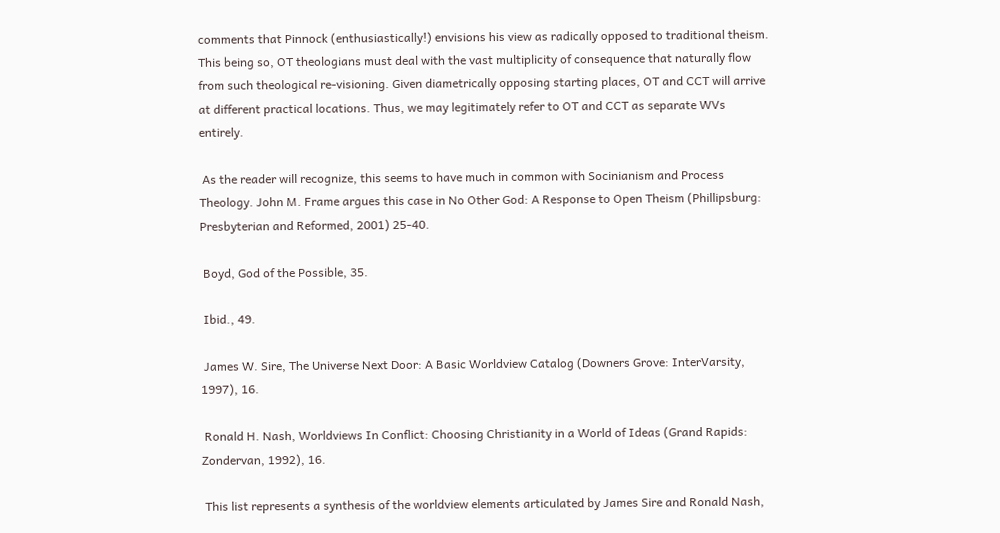comments that Pinnock (enthusiastically!) envisions his view as radically opposed to traditional theism. This being so, OT theologians must deal with the vast multiplicity of consequence that naturally flow from such theological re-visioning. Given diametrically opposing starting places, OT and CCT will arrive at different practical locations. Thus, we may legitimately refer to OT and CCT as separate WVs entirely.

 As the reader will recognize, this seems to have much in common with Socinianism and Process Theology. John M. Frame argues this case in No Other God: A Response to Open Theism (Phillipsburg: Presbyterian and Reformed, 2001) 25-40.

 Boyd, God of the Possible, 35.

 Ibid., 49.

 James W. Sire, The Universe Next Door: A Basic Worldview Catalog (Downers Grove: InterVarsity, 1997), 16.

 Ronald H. Nash, Worldviews In Conflict: Choosing Christianity in a World of Ideas (Grand Rapids: Zondervan, 1992), 16.

 This list represents a synthesis of the worldview elements articulated by James Sire and Ronald Nash,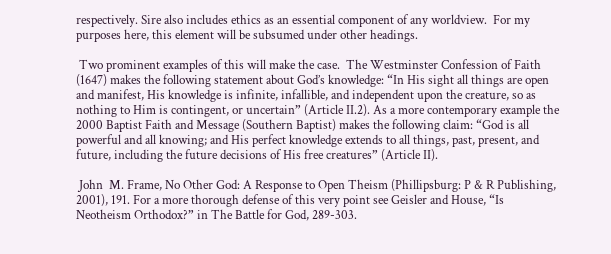respectively. Sire also includes ethics as an essential component of any worldview.  For my purposes here, this element will be subsumed under other headings.

 Two prominent examples of this will make the case.  The Westminster Confession of Faith (1647) makes the following statement about God’s knowledge: “In His sight all things are open and manifest, His knowledge is infinite, infallible, and independent upon the creature, so as nothing to Him is contingent, or uncertain” (Article II.2). As a more contemporary example the 2000 Baptist Faith and Message (Southern Baptist) makes the following claim: “God is all powerful and all knowing; and His perfect knowledge extends to all things, past, present, and future, including the future decisions of His free creatures” (Article II).

 John  M. Frame, No Other God: A Response to Open Theism (Phillipsburg: P & R Publishing, 2001), 191. For a more thorough defense of this very point see Geisler and House, “Is Neotheism Orthodox?” in The Battle for God, 289-303.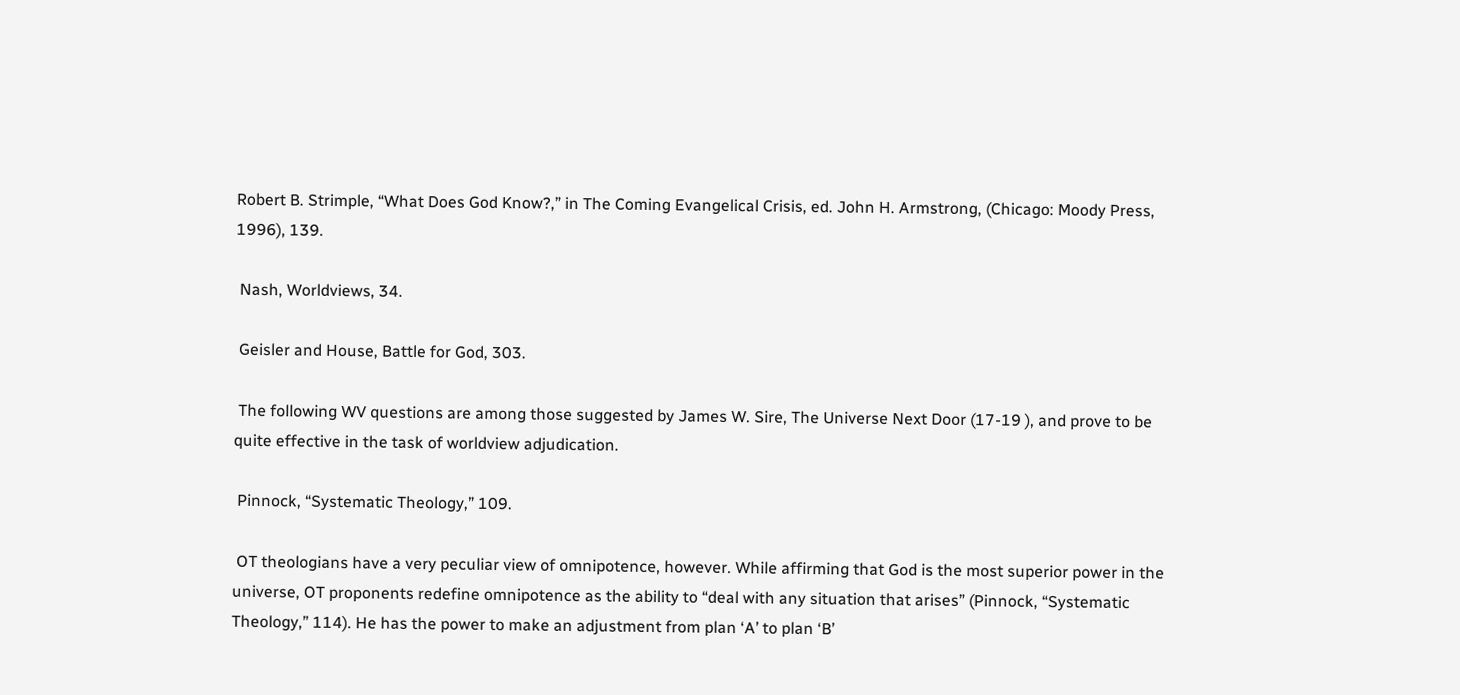Robert B. Strimple, “What Does God Know?,” in The Coming Evangelical Crisis, ed. John H. Armstrong, (Chicago: Moody Press, 1996), 139.

 Nash, Worldviews, 34.

 Geisler and House, Battle for God, 303.

 The following WV questions are among those suggested by James W. Sire, The Universe Next Door (17-19 ), and prove to be quite effective in the task of worldview adjudication.

 Pinnock, “Systematic Theology,” 109.

 OT theologians have a very peculiar view of omnipotence, however. While affirming that God is the most superior power in the universe, OT proponents redefine omnipotence as the ability to “deal with any situation that arises” (Pinnock, “Systematic Theology,” 114). He has the power to make an adjustment from plan ‘A’ to plan ‘B’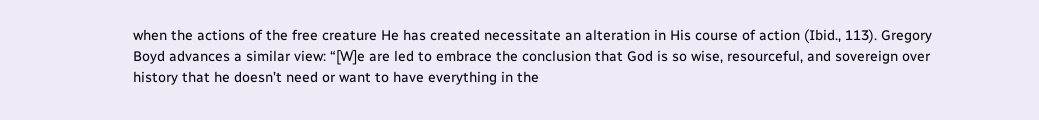when the actions of the free creature He has created necessitate an alteration in His course of action (Ibid., 113). Gregory Boyd advances a similar view: “[W]e are led to embrace the conclusion that God is so wise, resourceful, and sovereign over history that he doesn’t need or want to have everything in the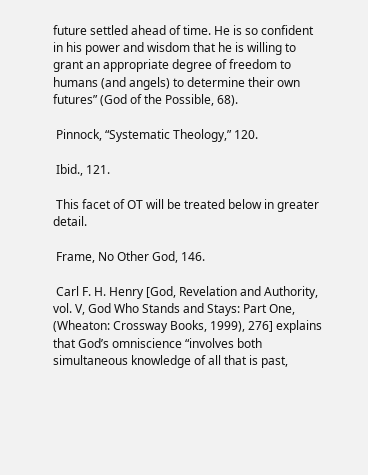future settled ahead of time. He is so confident in his power and wisdom that he is willing to grant an appropriate degree of freedom to humans (and angels) to determine their own futures” (God of the Possible, 68).

 Pinnock, “Systematic Theology,” 120.

 Ibid., 121.

 This facet of OT will be treated below in greater detail.

 Frame, No Other God, 146.

 Carl F. H. Henry [God, Revelation and Authority, vol. V, God Who Stands and Stays: Part One, (Wheaton: Crossway Books, 1999), 276] explains that God’s omniscience “involves both simultaneous knowledge of all that is past,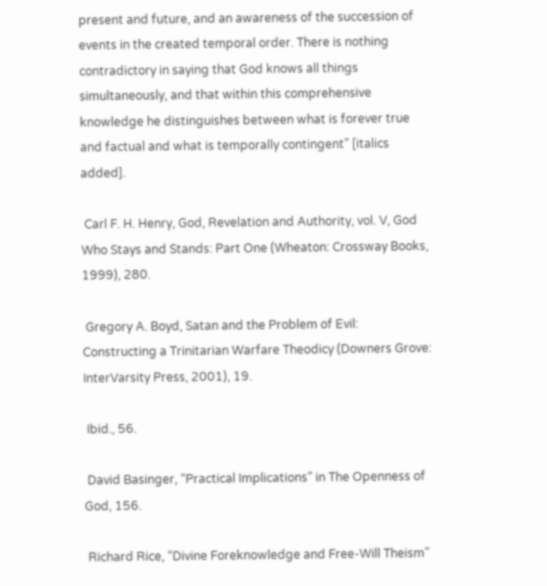present and future, and an awareness of the succession of events in the created temporal order. There is nothing contradictory in saying that God knows all things simultaneously, and that within this comprehensive knowledge he distinguishes between what is forever true and factual and what is temporally contingent” [italics added].

 Carl F. H. Henry, God, Revelation and Authority, vol. V, God Who Stays and Stands: Part One (Wheaton: Crossway Books, 1999), 280.

 Gregory A. Boyd, Satan and the Problem of Evil: Constructing a Trinitarian Warfare Theodicy (Downers Grove: InterVarsity Press, 2001), 19.

 Ibid., 56.

 David Basinger, “Practical Implications” in The Openness of God, 156.

 Richard Rice, “Divine Foreknowledge and Free-Will Theism”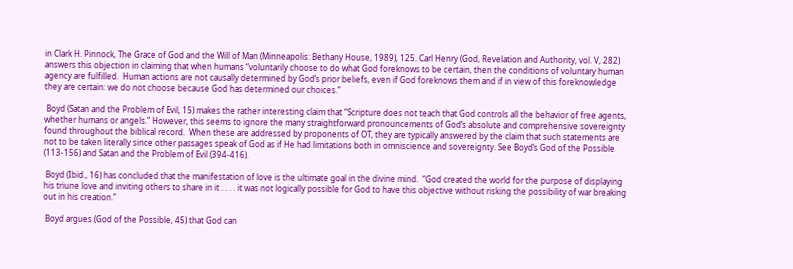in Clark H. Pinnock, The Grace of God and the Will of Man (Minneapolis: Bethany House, 1989), 125. Carl Henry (God, Revelation and Authority, vol. V, 282) answers this objection in claiming that when humans “voluntarily choose to do what God foreknows to be certain, then the conditions of voluntary human agency are fulfilled.  Human actions are not causally determined by God’s prior beliefs, even if God foreknows them and if in view of this foreknowledge they are certain: we do not choose because God has determined our choices.”

 Boyd (Satan and the Problem of Evil, 15) makes the rather interesting claim that “Scripture does not teach that God controls all the behavior of free agents, whether humans or angels.” However, this seems to ignore the many straightforward pronouncements of God’s absolute and comprehensive sovereignty found throughout the biblical record.  When these are addressed by proponents of OT, they are typically answered by the claim that such statements are not to be taken literally since other passages speak of God as if He had limitations both in omniscience and sovereignty. See Boyd’s God of the Possible (113-156) and Satan and the Problem of Evil (394-416).

 Boyd (Ibid., 16) has concluded that the manifestation of love is the ultimate goal in the divine mind.  “God created the world for the purpose of displaying his triune love and inviting others to share in it . . . . it was not logically possible for God to have this objective without risking the possibility of war breaking out in his creation.”

 Boyd argues (God of the Possible, 45) that God can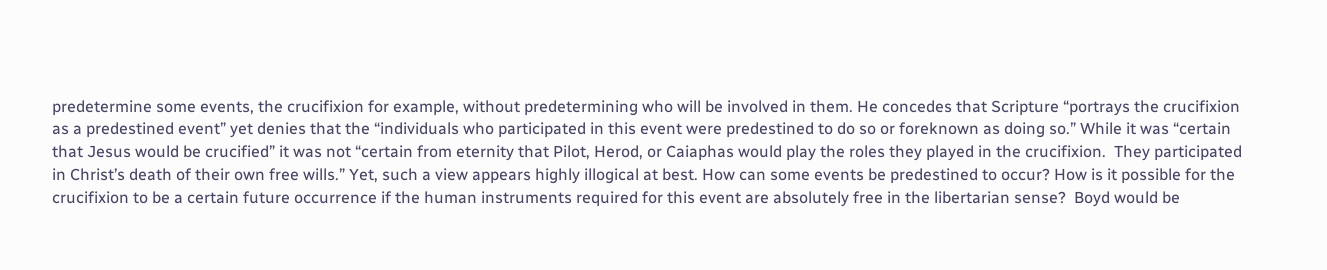predetermine some events, the crucifixion for example, without predetermining who will be involved in them. He concedes that Scripture “portrays the crucifixion as a predestined event” yet denies that the “individuals who participated in this event were predestined to do so or foreknown as doing so.” While it was “certain that Jesus would be crucified” it was not “certain from eternity that Pilot, Herod, or Caiaphas would play the roles they played in the crucifixion.  They participated in Christ’s death of their own free wills.” Yet, such a view appears highly illogical at best. How can some events be predestined to occur? How is it possible for the crucifixion to be a certain future occurrence if the human instruments required for this event are absolutely free in the libertarian sense?  Boyd would be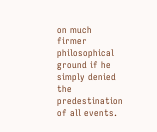on much firmer philosophical ground if he simply denied the predestination of all events.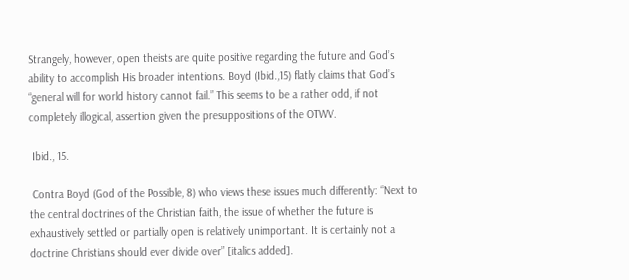Strangely, however, open theists are quite positive regarding the future and God’s ability to accomplish His broader intentions. Boyd (Ibid.,15) flatly claims that God’s “general will for world history cannot fail.” This seems to be a rather odd, if not completely illogical, assertion given the presuppositions of the OTWV.

 Ibid., 15.

 Contra Boyd (God of the Possible, 8) who views these issues much differently: “Next to the central doctrines of the Christian faith, the issue of whether the future is exhaustively settled or partially open is relatively unimportant. It is certainly not a doctrine Christians should ever divide over” [italics added].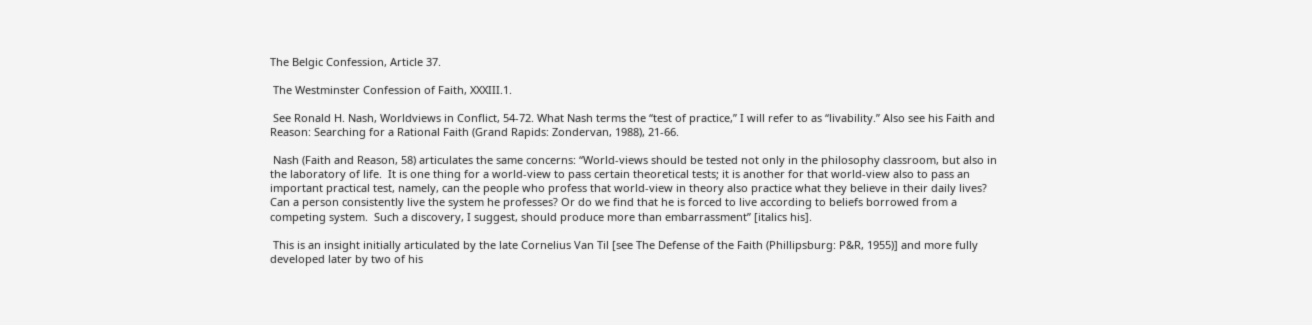The Belgic Confession, Article 37.

 The Westminster Confession of Faith, XXXIII.1.

 See Ronald H. Nash, Worldviews in Conflict, 54-72. What Nash terms the “test of practice,” I will refer to as “livability.” Also see his Faith and Reason: Searching for a Rational Faith (Grand Rapids: Zondervan, 1988), 21-66.

 Nash (Faith and Reason, 58) articulates the same concerns: “World-views should be tested not only in the philosophy classroom, but also in the laboratory of life.  It is one thing for a world-view to pass certain theoretical tests; it is another for that world-view also to pass an important practical test, namely, can the people who profess that world-view in theory also practice what they believe in their daily lives? Can a person consistently live the system he professes? Or do we find that he is forced to live according to beliefs borrowed from a competing system.  Such a discovery, I suggest, should produce more than embarrassment” [italics his].

 This is an insight initially articulated by the late Cornelius Van Til [see The Defense of the Faith (Phillipsburg: P&R, 1955)] and more fully developed later by two of his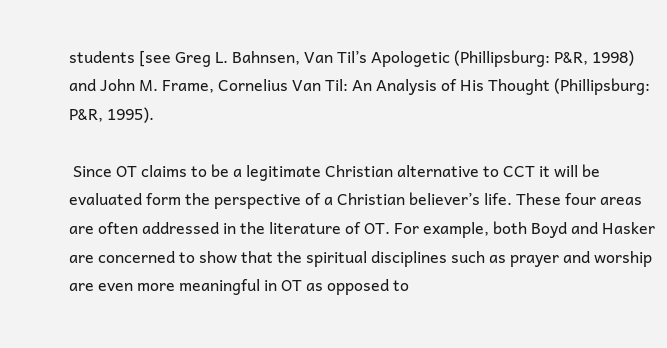students [see Greg L. Bahnsen, Van Til’s Apologetic (Phillipsburg: P&R, 1998) and John M. Frame, Cornelius Van Til: An Analysis of His Thought (Phillipsburg: P&R, 1995).

 Since OT claims to be a legitimate Christian alternative to CCT it will be evaluated form the perspective of a Christian believer’s life. These four areas are often addressed in the literature of OT. For example, both Boyd and Hasker are concerned to show that the spiritual disciplines such as prayer and worship are even more meaningful in OT as opposed to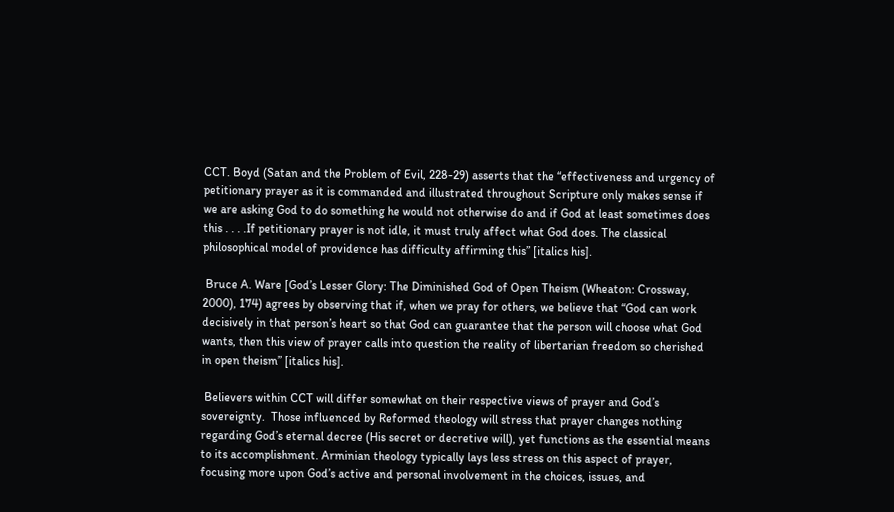CCT. Boyd (Satan and the Problem of Evil, 228-29) asserts that the “effectiveness and urgency of petitionary prayer as it is commanded and illustrated throughout Scripture only makes sense if we are asking God to do something he would not otherwise do and if God at least sometimes does this . . . .If petitionary prayer is not idle, it must truly affect what God does. The classical philosophical model of providence has difficulty affirming this” [italics his].

 Bruce A. Ware [God’s Lesser Glory: The Diminished God of Open Theism (Wheaton: Crossway, 2000), 174) agrees by observing that if, when we pray for others, we believe that “God can work decisively in that person’s heart so that God can guarantee that the person will choose what God wants, then this view of prayer calls into question the reality of libertarian freedom so cherished in open theism” [italics his].

 Believers within CCT will differ somewhat on their respective views of prayer and God’s sovereignty.  Those influenced by Reformed theology will stress that prayer changes nothing regarding God’s eternal decree (His secret or decretive will), yet functions as the essential means to its accomplishment. Arminian theology typically lays less stress on this aspect of prayer, focusing more upon God’s active and personal involvement in the choices, issues, and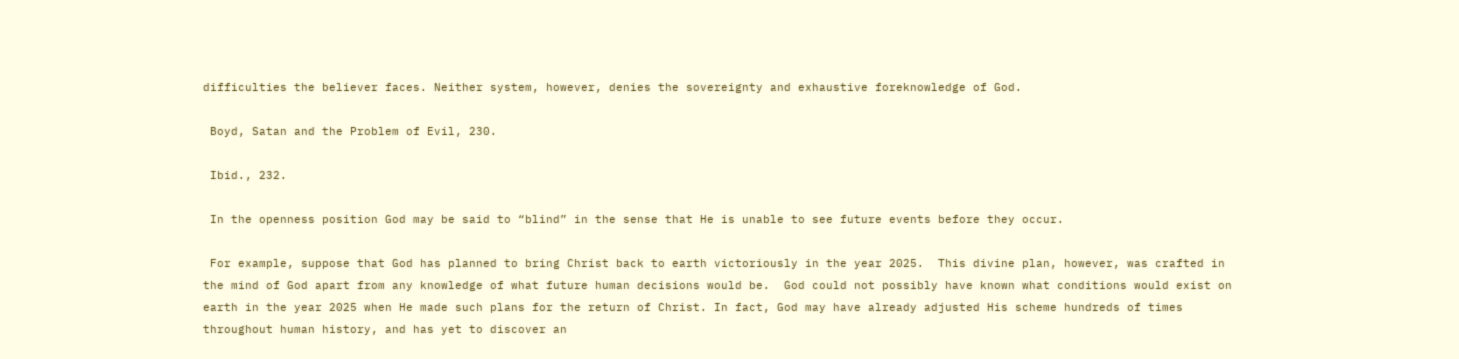difficulties the believer faces. Neither system, however, denies the sovereignty and exhaustive foreknowledge of God.

 Boyd, Satan and the Problem of Evil, 230.

 Ibid., 232.

 In the openness position God may be said to “blind” in the sense that He is unable to see future events before they occur.

 For example, suppose that God has planned to bring Christ back to earth victoriously in the year 2025.  This divine plan, however, was crafted in the mind of God apart from any knowledge of what future human decisions would be.  God could not possibly have known what conditions would exist on earth in the year 2025 when He made such plans for the return of Christ. In fact, God may have already adjusted His scheme hundreds of times throughout human history, and has yet to discover an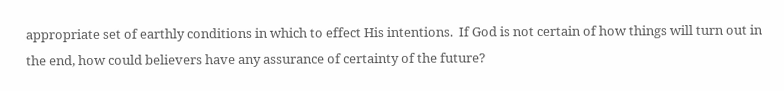appropriate set of earthly conditions in which to effect His intentions.  If God is not certain of how things will turn out in the end, how could believers have any assurance of certainty of the future?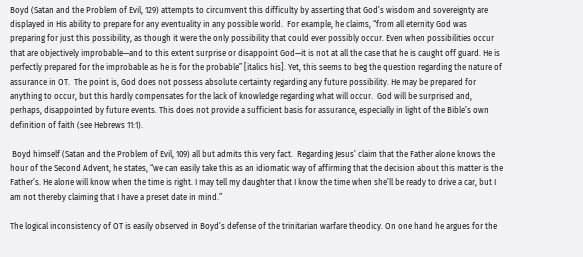Boyd (Satan and the Problem of Evil, 129) attempts to circumvent this difficulty by asserting that God’s wisdom and sovereignty are displayed in His ability to prepare for any eventuality in any possible world.  For example, he claims, “from all eternity God was preparing for just this possibility, as though it were the only possibility that could ever possibly occur. Even when possibilities occur that are objectively improbable—and to this extent surprise or disappoint God—it is not at all the case that he is caught off guard. He is perfectly prepared for the improbable as he is for the probable” [italics his]. Yet, this seems to beg the question regarding the nature of assurance in OT.  The point is, God does not possess absolute certainty regarding any future possibility. He may be prepared for anything to occur, but this hardly compensates for the lack of knowledge regarding what will occur.  God will be surprised and, perhaps, disappointed by future events. This does not provide a sufficient basis for assurance, especially in light of the Bible’s own definition of faith (see Hebrews 11:1).

 Boyd himself (Satan and the Problem of Evil, 109) all but admits this very fact.  Regarding Jesus’ claim that the Father alone knows the hour of the Second Advent, he states, “we can easily take this as an idiomatic way of affirming that the decision about this matter is the Father’s. He alone will know when the time is right. I may tell my daughter that I know the time when she’ll be ready to drive a car, but I am not thereby claiming that I have a preset date in mind.”

The logical inconsistency of OT is easily observed in Boyd’s defense of the trinitarian warfare theodicy. On one hand he argues for the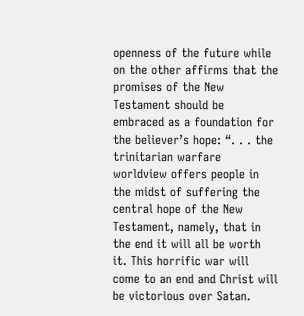openness of the future while on the other affirms that the promises of the New Testament should be embraced as a foundation for the believer’s hope: “. . . the trinitarian warfare worldview offers people in the midst of suffering the central hope of the New Testament, namely, that in the end it will all be worth it. This horrific war will come to an end and Christ will be victorious over Satan.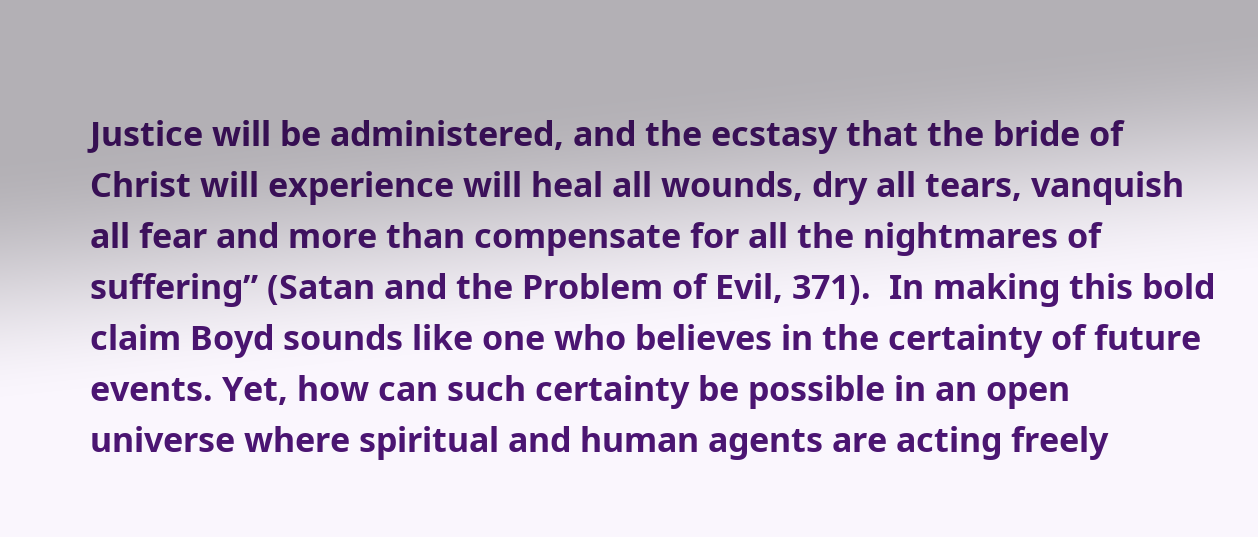Justice will be administered, and the ecstasy that the bride of Christ will experience will heal all wounds, dry all tears, vanquish all fear and more than compensate for all the nightmares of suffering” (Satan and the Problem of Evil, 371).  In making this bold claim Boyd sounds like one who believes in the certainty of future events. Yet, how can such certainty be possible in an open universe where spiritual and human agents are acting freely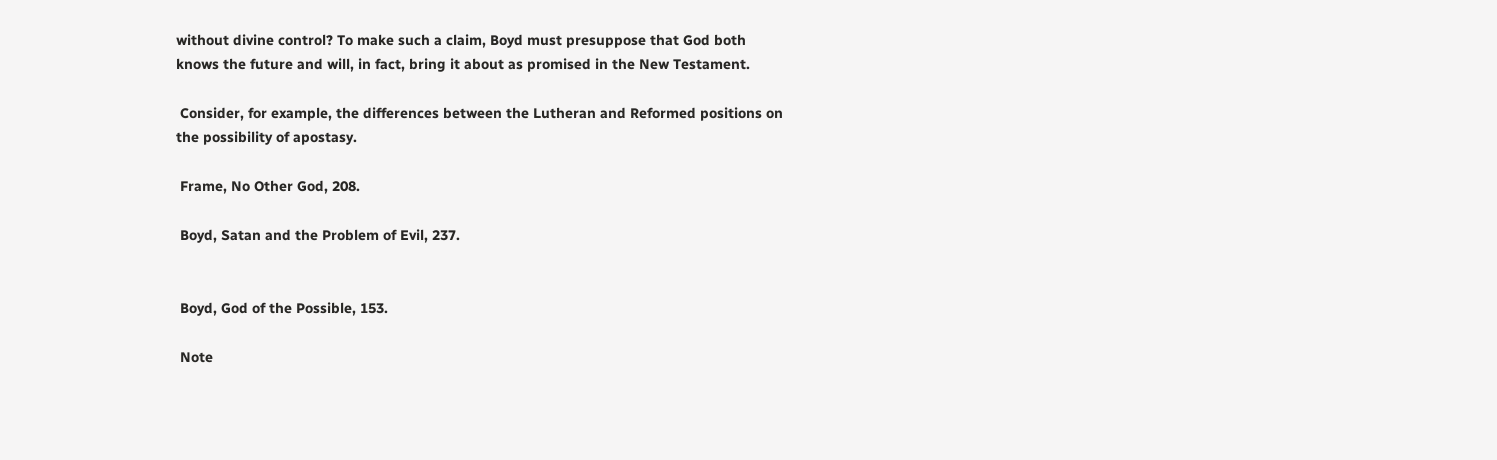without divine control? To make such a claim, Boyd must presuppose that God both knows the future and will, in fact, bring it about as promised in the New Testament.

 Consider, for example, the differences between the Lutheran and Reformed positions on the possibility of apostasy.

 Frame, No Other God, 208.

 Boyd, Satan and the Problem of Evil, 237.


 Boyd, God of the Possible, 153.

 Note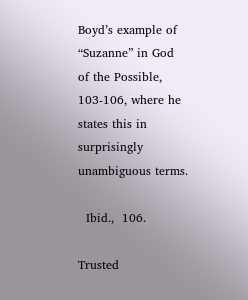Boyd’s example of “Suzanne” in God of the Possible, 103-106, where he states this in surprisingly unambiguous terms.

  Ibid.,  106.

Trusted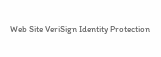Web Site VeriSign Identity Protection